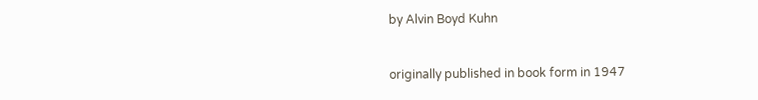by Alvin Boyd Kuhn


originally published in book form in 1947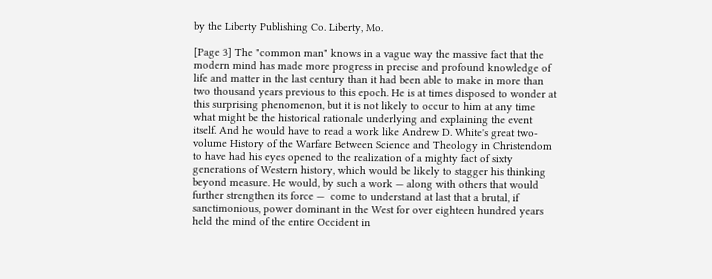by the Liberty Publishing Co. Liberty, Mo.

[Page 3] The "common man" knows in a vague way the massive fact that the modern mind has made more progress in precise and profound knowledge of life and matter in the last century than it had been able to make in more than two thousand years previous to this epoch. He is at times disposed to wonder at this surprising phenomenon, but it is not likely to occur to him at any time what might be the historical rationale underlying and explaining the event itself. And he would have to read a work like Andrew D. White's great two-volume History of the Warfare Between Science and Theology in Christendom to have had his eyes opened to the realization of a mighty fact of sixty generations of Western history, which would be likely to stagger his thinking beyond measure. He would, by such a work — along with others that would further strengthen its force —  come to understand at last that a brutal, if sanctimonious, power dominant in the West for over eighteen hundred years held the mind of the entire Occident in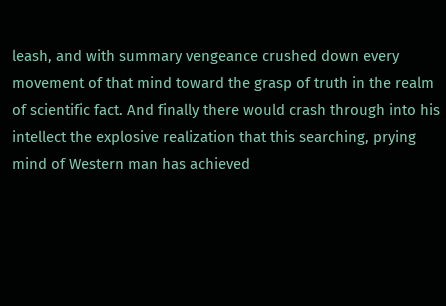leash, and with summary vengeance crushed down every movement of that mind toward the grasp of truth in the realm of scientific fact. And finally there would crash through into his intellect the explosive realization that this searching, prying mind of Western man has achieved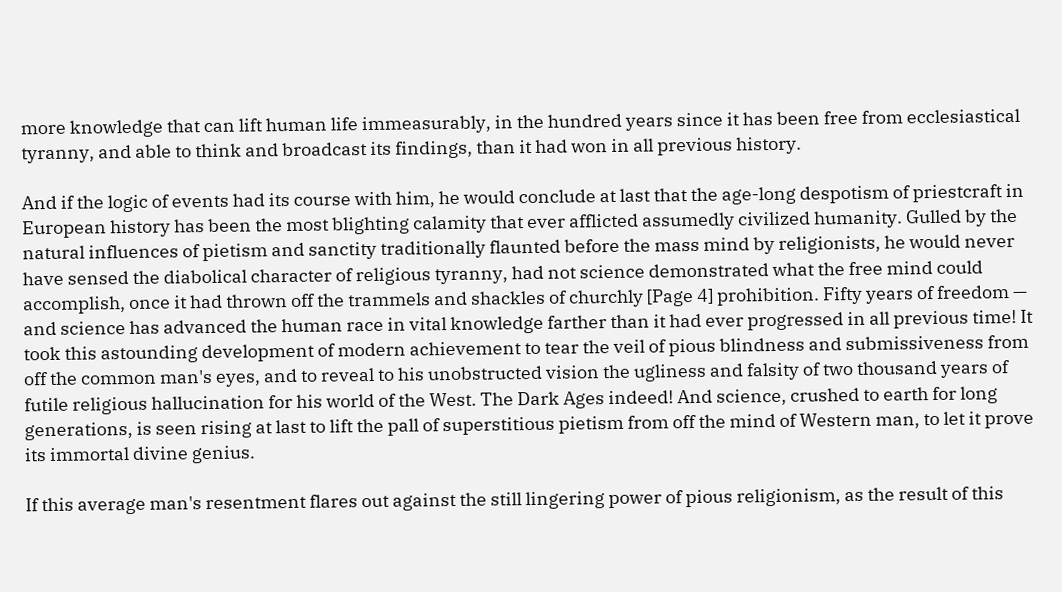more knowledge that can lift human life immeasurably, in the hundred years since it has been free from ecclesiastical tyranny, and able to think and broadcast its findings, than it had won in all previous history.

And if the logic of events had its course with him, he would conclude at last that the age-long despotism of priestcraft in European history has been the most blighting calamity that ever afflicted assumedly civilized humanity. Gulled by the natural influences of pietism and sanctity traditionally flaunted before the mass mind by religionists, he would never have sensed the diabolical character of religious tyranny, had not science demonstrated what the free mind could accomplish, once it had thrown off the trammels and shackles of churchly [Page 4] prohibition. Fifty years of freedom — and science has advanced the human race in vital knowledge farther than it had ever progressed in all previous time! It took this astounding development of modern achievement to tear the veil of pious blindness and submissiveness from off the common man's eyes, and to reveal to his unobstructed vision the ugliness and falsity of two thousand years of futile religious hallucination for his world of the West. The Dark Ages indeed! And science, crushed to earth for long generations, is seen rising at last to lift the pall of superstitious pietism from off the mind of Western man, to let it prove its immortal divine genius.

If this average man's resentment flares out against the still lingering power of pious religionism, as the result of this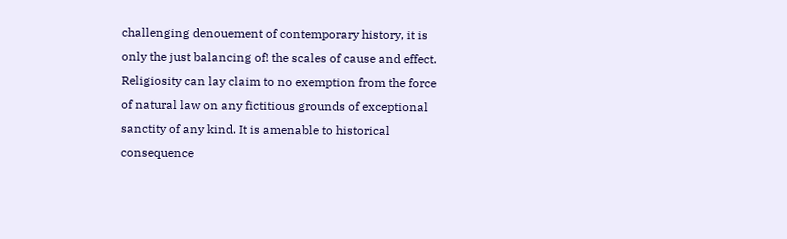challenging denouement of contemporary history, it is only the just balancing of! the scales of cause and effect. Religiosity can lay claim to no exemption from the force of natural law on any fictitious grounds of exceptional sanctity of any kind. It is amenable to historical consequence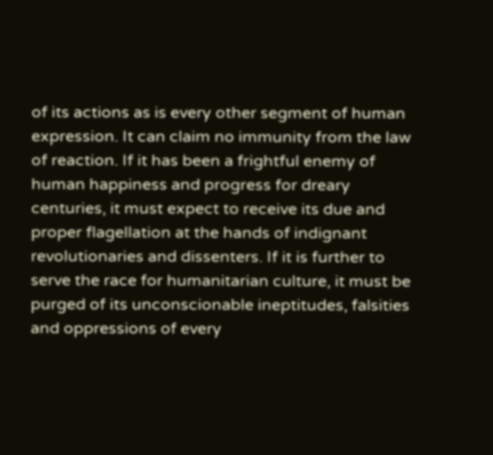of its actions as is every other segment of human expression. It can claim no immunity from the law of reaction. If it has been a frightful enemy of human happiness and progress for dreary centuries, it must expect to receive its due and proper flagellation at the hands of indignant revolutionaries and dissenters. If it is further to serve the race for humanitarian culture, it must be purged of its unconscionable ineptitudes, falsities and oppressions of every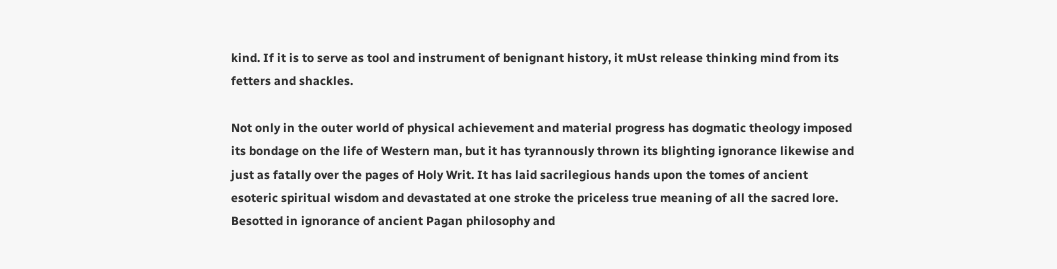kind. If it is to serve as tool and instrument of benignant history, it mUst release thinking mind from its fetters and shackles.

Not only in the outer world of physical achievement and material progress has dogmatic theology imposed its bondage on the life of Western man, but it has tyrannously thrown its blighting ignorance likewise and just as fatally over the pages of Holy Writ. It has laid sacrilegious hands upon the tomes of ancient esoteric spiritual wisdom and devastated at one stroke the priceless true meaning of all the sacred lore. Besotted in ignorance of ancient Pagan philosophy and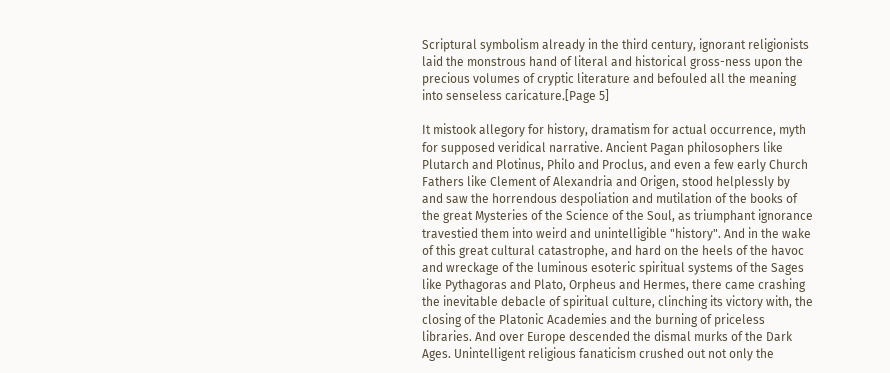Scriptural symbolism already in the third century, ignorant religionists laid the monstrous hand of literal and historical gross-ness upon the precious volumes of cryptic literature and befouled all the meaning into senseless caricature.[Page 5]

It mistook allegory for history, dramatism for actual occurrence, myth for supposed veridical narrative. Ancient Pagan philosophers like Plutarch and Plotinus, Philo and Proclus, and even a few early Church Fathers like Clement of Alexandria and Origen, stood helplessly by and saw the horrendous despoliation and mutilation of the books of the great Mysteries of the Science of the Soul, as triumphant ignorance travestied them into weird and unintelligible "history". And in the wake of this great cultural catastrophe, and hard on the heels of the havoc and wreckage of the luminous esoteric spiritual systems of the Sages like Pythagoras and Plato, Orpheus and Hermes, there came crashing the inevitable debacle of spiritual culture, clinching its victory with, the closing of the Platonic Academies and the burning of priceless libraries. And over Europe descended the dismal murks of the Dark Ages. Unintelligent religious fanaticism crushed out not only the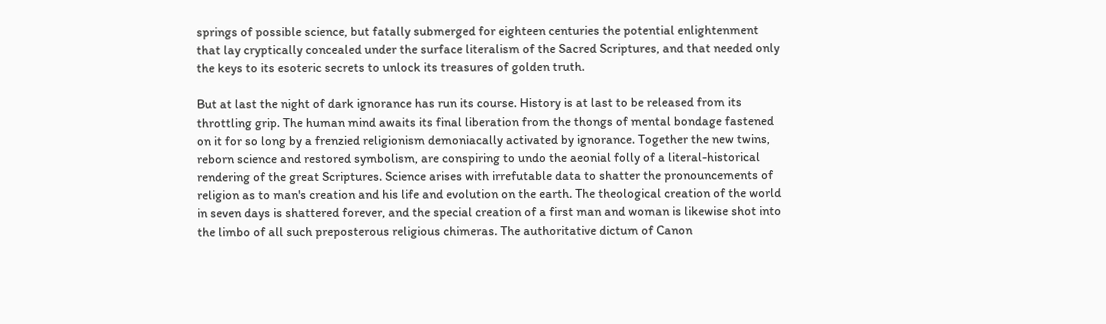springs of possible science, but fatally submerged for eighteen centuries the potential enlightenment that lay cryptically concealed under the surface literalism of the Sacred Scriptures, and that needed only the keys to its esoteric secrets to unlock its treasures of golden truth.

But at last the night of dark ignorance has run its course. History is at last to be released from its throttling grip. The human mind awaits its final liberation from the thongs of mental bondage fastened on it for so long by a frenzied religionism demoniacally activated by ignorance. Together the new twins, reborn science and restored symbolism, are conspiring to undo the aeonial folly of a literal-historical rendering of the great Scriptures. Science arises with irrefutable data to shatter the pronouncements of religion as to man's creation and his life and evolution on the earth. The theological creation of the world in seven days is shattered forever, and the special creation of a first man and woman is likewise shot into the limbo of all such preposterous religious chimeras. The authoritative dictum of Canon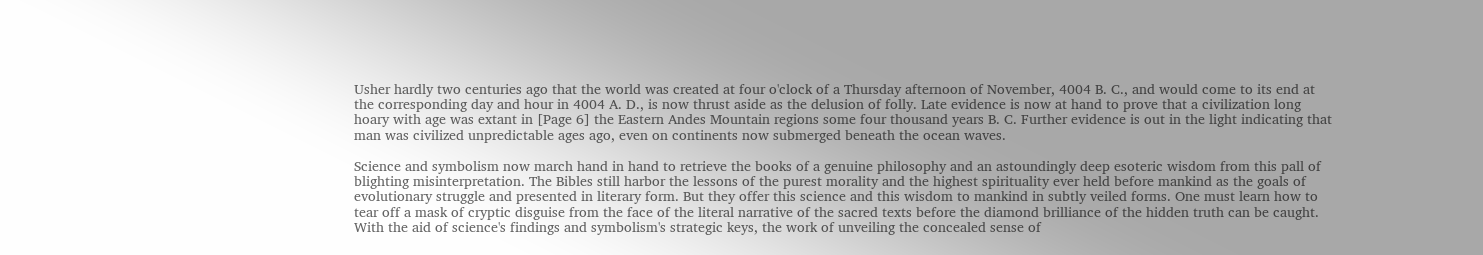Usher hardly two centuries ago that the world was created at four o'clock of a Thursday afternoon of November, 4004 B. C., and would come to its end at the corresponding day and hour in 4004 A. D., is now thrust aside as the delusion of folly. Late evidence is now at hand to prove that a civilization long hoary with age was extant in [Page 6] the Eastern Andes Mountain regions some four thousand years B. C. Further evidence is out in the light indicating that man was civilized unpredictable ages ago, even on continents now submerged beneath the ocean waves.

Science and symbolism now march hand in hand to retrieve the books of a genuine philosophy and an astoundingly deep esoteric wisdom from this pall of blighting misinterpretation. The Bibles still harbor the lessons of the purest morality and the highest spirituality ever held before mankind as the goals of evolutionary struggle and presented in literary form. But they offer this science and this wisdom to mankind in subtly veiled forms. One must learn how to tear off a mask of cryptic disguise from the face of the literal narrative of the sacred texts before the diamond brilliance of the hidden truth can be caught. With the aid of science's findings and symbolism's strategic keys, the work of unveiling the concealed sense of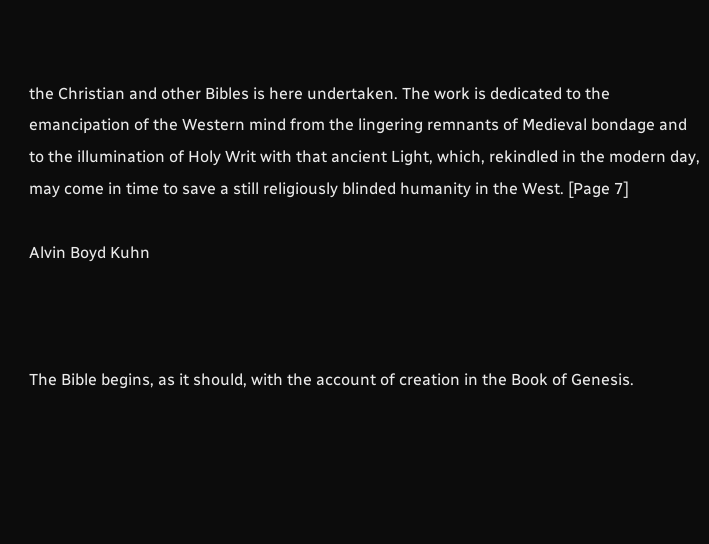the Christian and other Bibles is here undertaken. The work is dedicated to the emancipation of the Western mind from the lingering remnants of Medieval bondage and to the illumination of Holy Writ with that ancient Light, which, rekindled in the modern day, may come in time to save a still religiously blinded humanity in the West. [Page 7]

Alvin Boyd Kuhn



The Bible begins, as it should, with the account of creation in the Book of Genesis.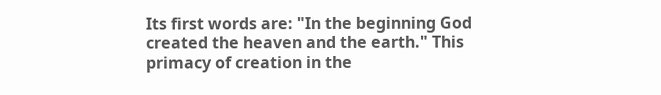Its first words are: "In the beginning God created the heaven and the earth." This primacy of creation in the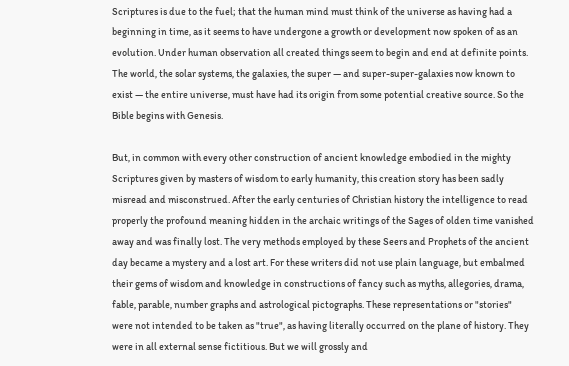Scriptures is due to the fuel; that the human mind must think of the universe as having had a beginning in time, as it seems to have undergone a growth or development now spoken of as an evolution. Under human observation all created things seem to begin and end at definite points. The world, the solar systems, the galaxies, the super — and super-super-galaxies now known to exist — the entire universe, must have had its origin from some potential creative source. So the Bible begins with Genesis.

But, in common with every other construction of ancient knowledge embodied in the mighty Scriptures given by masters of wisdom to early humanity, this creation story has been sadly misread and misconstrued. After the early centuries of Christian history the intelligence to read properly the profound meaning hidden in the archaic writings of the Sages of olden time vanished away and was finally lost. The very methods employed by these Seers and Prophets of the ancient day became a mystery and a lost art. For these writers did not use plain language, but embalmed their gems of wisdom and knowledge in constructions of fancy such as myths, allegories, drama, fable, parable, number graphs and astrological pictographs. These representations or "stories" were not intended to be taken as "true", as having literally occurred on the plane of history. They were in all external sense fictitious. But we will grossly and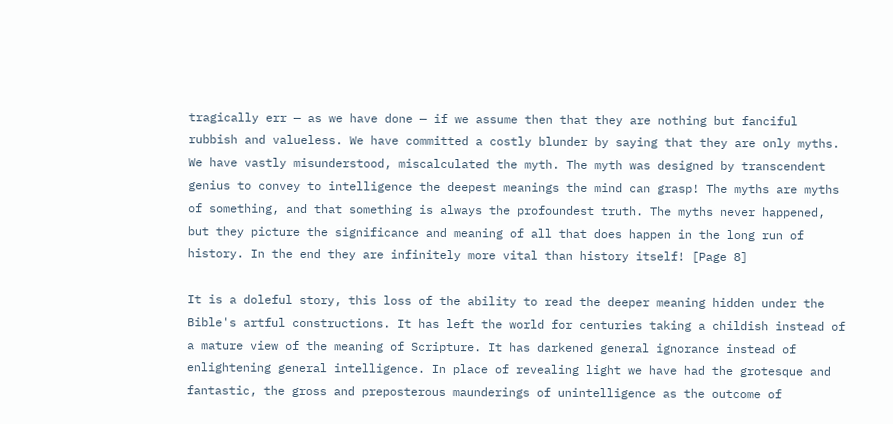tragically err — as we have done — if we assume then that they are nothing but fanciful rubbish and valueless. We have committed a costly blunder by saying that they are only myths. We have vastly misunderstood, miscalculated the myth. The myth was designed by transcendent genius to convey to intelligence the deepest meanings the mind can grasp! The myths are myths of something, and that something is always the profoundest truth. The myths never happened, but they picture the significance and meaning of all that does happen in the long run of history. In the end they are infinitely more vital than history itself! [Page 8]

It is a doleful story, this loss of the ability to read the deeper meaning hidden under the Bible's artful constructions. It has left the world for centuries taking a childish instead of a mature view of the meaning of Scripture. It has darkened general ignorance instead of enlightening general intelligence. In place of revealing light we have had the grotesque and fantastic, the gross and preposterous maunderings of unintelligence as the outcome of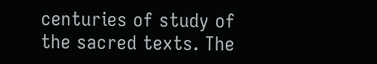centuries of study of the sacred texts. The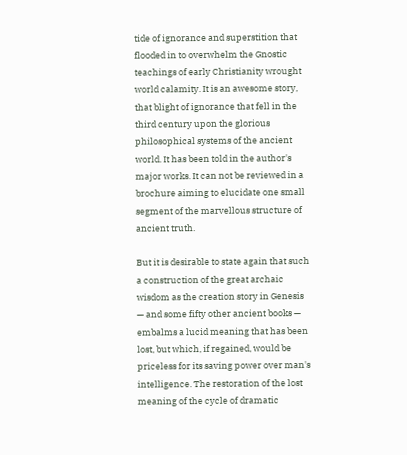tide of ignorance and superstition that flooded in to overwhelm the Gnostic teachings of early Christianity wrought world calamity. It is an awesome story, that blight of ignorance that fell in the third century upon the glorious philosophical systems of the ancient world. It has been told in the author's major works. It can not be reviewed in a brochure aiming to elucidate one small segment of the marvellous structure of ancient truth.

But it is desirable to state again that such a construction of the great archaic wisdom as the creation story in Genesis — and some fifty other ancient books — embalms a lucid meaning that has been lost, but which, if regained, would be priceless for its saving power over man's intelligence. The restoration of the lost meaning of the cycle of dramatic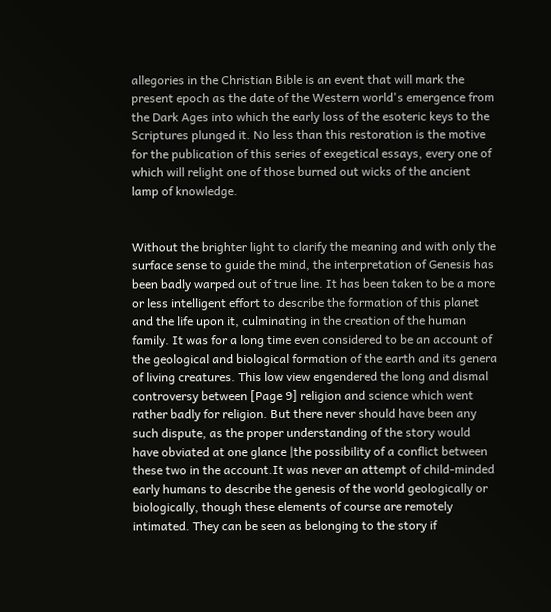allegories in the Christian Bible is an event that will mark the present epoch as the date of the Western world's emergence from the Dark Ages into which the early loss of the esoteric keys to the Scriptures plunged it. No less than this restoration is the motive for the publication of this series of exegetical essays, every one of which will relight one of those burned out wicks of the ancient lamp of knowledge.


Without the brighter light to clarify the meaning and with only the surface sense to guide the mind, the interpretation of Genesis has been badly warped out of true line. It has been taken to be a more or less intelligent effort to describe the formation of this planet and the life upon it, culminating in the creation of the human family. It was for a long time even considered to be an account of the geological and biological formation of the earth and its genera of living creatures. This low view engendered the long and dismal controversy between [Page 9] religion and science which went rather badly for religion. But there never should have been any such dispute, as the proper understanding of the story would have obviated at one glance |the possibility of a conflict between these two in the account.It was never an attempt of child-minded early humans to describe the genesis of the world geologically or biologically, though these elements of course are remotely intimated. They can be seen as belonging to the story if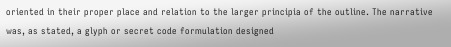oriented in their proper place and relation to the larger principia of the outline. The narrative was, as stated, a glyph or secret code formulation designed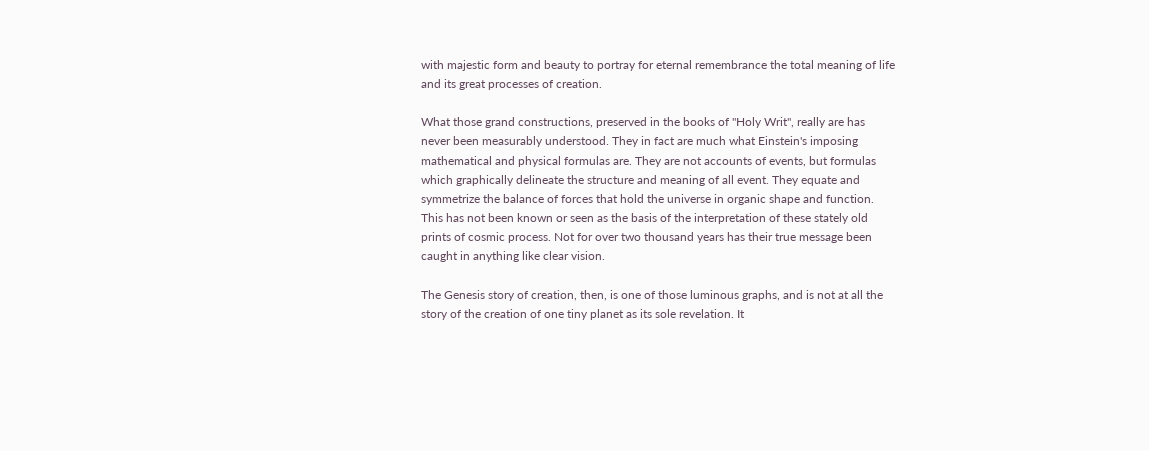with majestic form and beauty to portray for eternal remembrance the total meaning of life and its great processes of creation.

What those grand constructions, preserved in the books of "Holy Writ", really are has never been measurably understood. They in fact are much what Einstein's imposing mathematical and physical formulas are. They are not accounts of events, but formulas which graphically delineate the structure and meaning of all event. They equate and symmetrize the balance of forces that hold the universe in organic shape and function. This has not been known or seen as the basis of the interpretation of these stately old prints of cosmic process. Not for over two thousand years has their true message been caught in anything like clear vision.

The Genesis story of creation, then, is one of those luminous graphs, and is not at all the story of the creation of one tiny planet as its sole revelation. It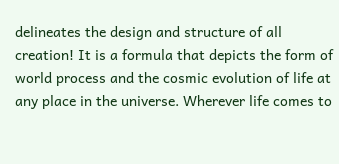delineates the design and structure of all creation! It is a formula that depicts the form of world process and the cosmic evolution of life at any place in the universe. Wherever life comes to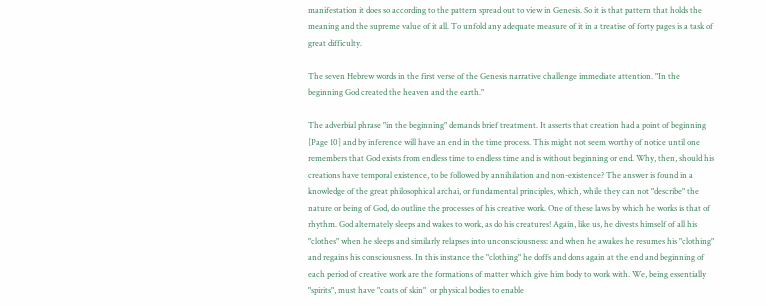manifestation it does so according to the pattern spread out to view in Genesis. So it is that pattern that holds the meaning and the supreme value of it all. To unfold any adequate measure of it in a treatise of forty pages is a task of great difficulty.

The seven Hebrew words in the first verse of the Genesis narrative challenge immediate attention. "In the beginning God created the heaven and the earth."

The adverbial phrase "in the beginning" demands brief treatment. It asserts that creation had a point of beginning [Page 10] and by inference will have an end in the time process. This might not seem worthy of notice until one remembers that God exists from endless time to endless time and is without beginning or end. Why, then, should his creations have temporal existence, to be followed by annihilation and non-existence? The answer is found in a knowledge of the great philosophical archai, or fundamental principles, which, while they can not "describe" the nature or being of God, do outline the processes of his creative work. One of these laws by which he works is that of rhythm. God alternately sleeps and wakes to work, as do his creatures! Again, like us, he divests himself of all his "clothes" when he sleeps and similarly relapses into unconsciousness: and when he awakes he resumes his "clothing" and regains his consciousness. In this instance the "clothing" he doffs and dons again at the end and beginning of each period of creative work are the formations of matter which give him body to work with. We, being essentially "spirits", must have "coats of skin"  or physical bodies to enable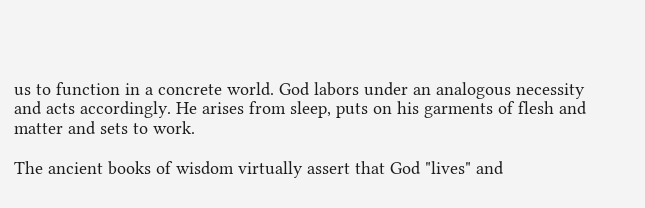us to function in a concrete world. God labors under an analogous necessity and acts accordingly. He arises from sleep, puts on his garments of flesh and matter and sets to work.

The ancient books of wisdom virtually assert that God "lives" and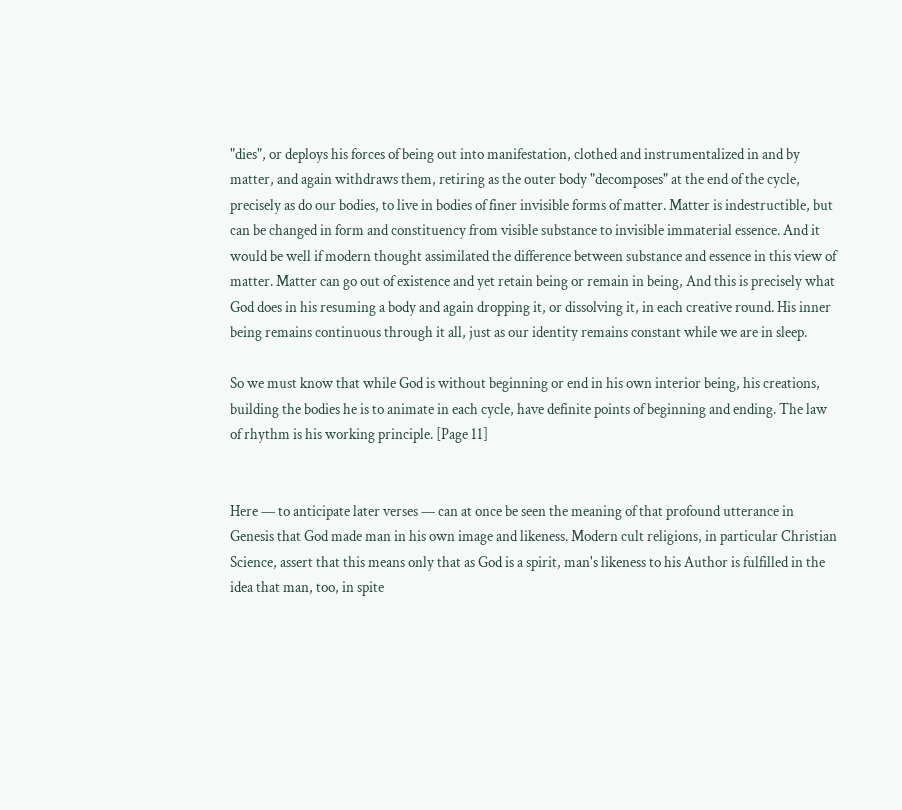"dies", or deploys his forces of being out into manifestation, clothed and instrumentalized in and by matter, and again withdraws them, retiring as the outer body "decomposes" at the end of the cycle, precisely as do our bodies, to live in bodies of finer invisible forms of matter. Matter is indestructible, but can be changed in form and constituency from visible substance to invisible immaterial essence. And it would be well if modern thought assimilated the difference between substance and essence in this view of matter. Matter can go out of existence and yet retain being or remain in being, And this is precisely what God does in his resuming a body and again dropping it, or dissolving it, in each creative round. His inner being remains continuous through it all, just as our identity remains constant while we are in sleep.

So we must know that while God is without beginning or end in his own interior being, his creations, building the bodies he is to animate in each cycle, have definite points of beginning and ending. The law of rhythm is his working principle. [Page 11]


Here — to anticipate later verses — can at once be seen the meaning of that profound utterance in Genesis that God made man in his own image and likeness. Modern cult religions, in particular Christian Science, assert that this means only that as God is a spirit, man's likeness to his Author is fulfilled in the idea that man, too, in spite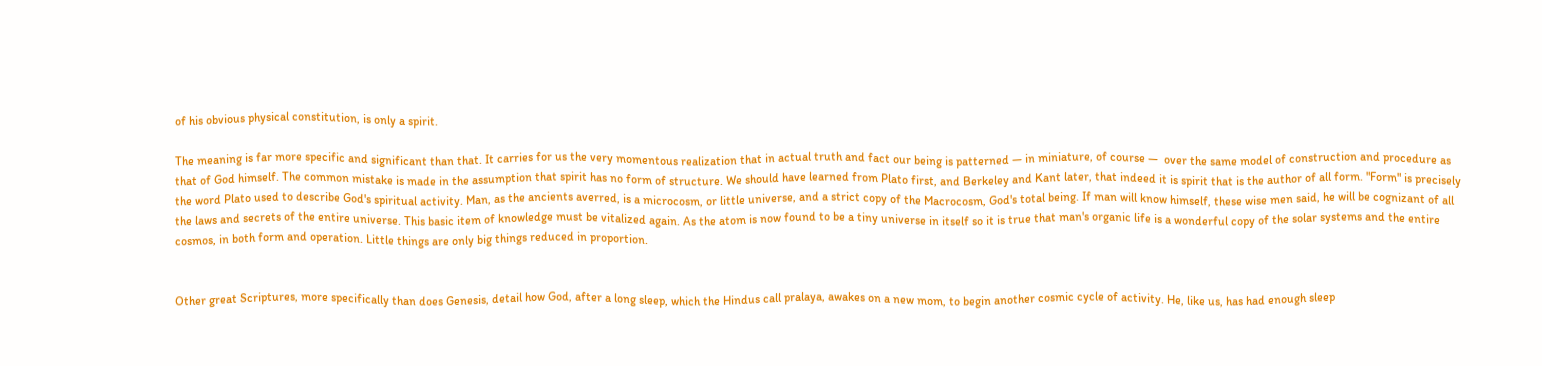of his obvious physical constitution, is only a spirit.

The meaning is far more specific and significant than that. It carries for us the very momentous realization that in actual truth and fact our being is patterned — in miniature, of course —  over the same model of construction and procedure as that of God himself. The common mistake is made in the assumption that spirit has no form of structure. We should have learned from Plato first, and Berkeley and Kant later, that indeed it is spirit that is the author of all form. "Form" is precisely the word Plato used to describe God's spiritual activity. Man, as the ancients averred, is a microcosm, or little universe, and a strict copy of the Macrocosm, God's total being. If man will know himself, these wise men said, he will be cognizant of all the laws and secrets of the entire universe. This basic item of knowledge must be vitalized again. As the atom is now found to be a tiny universe in itself so it is true that man's organic life is a wonderful copy of the solar systems and the entire cosmos, in both form and operation. Little things are only big things reduced in proportion.


Other great Scriptures, more specifically than does Genesis, detail how God, after a long sleep, which the Hindus call pralaya, awakes on a new mom, to begin another cosmic cycle of activity. He, like us, has had enough sleep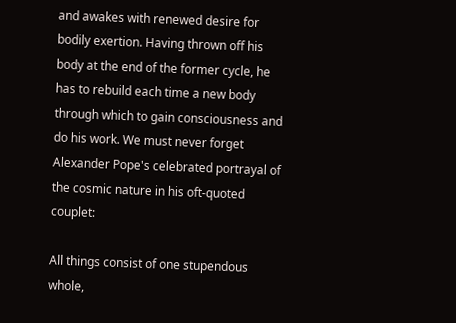and awakes with renewed desire for bodily exertion. Having thrown off his body at the end of the former cycle, he has to rebuild each time a new body through which to gain consciousness and do his work. We must never forget Alexander Pope's celebrated portrayal of the cosmic nature in his oft-quoted couplet:

All things consist of one stupendous whole,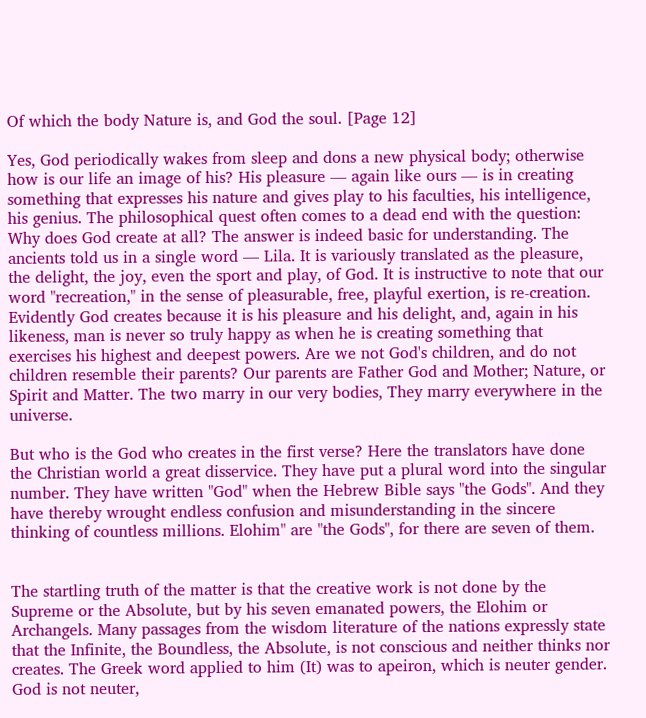Of which the body Nature is, and God the soul. [Page 12]

Yes, God periodically wakes from sleep and dons a new physical body; otherwise how is our life an image of his? His pleasure — again like ours — is in creating something that expresses his nature and gives play to his faculties, his intelligence, his genius. The philosophical quest often comes to a dead end with the question: Why does God create at all? The answer is indeed basic for understanding. The ancients told us in a single word — Lila. It is variously translated as the pleasure, the delight, the joy, even the sport and play, of God. It is instructive to note that our word "recreation," in the sense of pleasurable, free, playful exertion, is re-creation. Evidently God creates because it is his pleasure and his delight, and, again in his likeness, man is never so truly happy as when he is creating something that exercises his highest and deepest powers. Are we not God's children, and do not children resemble their parents? Our parents are Father God and Mother; Nature, or Spirit and Matter. The two marry in our very bodies, They marry everywhere in the universe.

But who is the God who creates in the first verse? Here the translators have done the Christian world a great disservice. They have put a plural word into the singular number. They have written "God" when the Hebrew Bible says "the Gods". And they have thereby wrought endless confusion and misunderstanding in the sincere thinking of countless millions. Elohim" are "the Gods", for there are seven of them.


The startling truth of the matter is that the creative work is not done by the Supreme or the Absolute, but by his seven emanated powers, the Elohim or Archangels. Many passages from the wisdom literature of the nations expressly state that the Infinite, the Boundless, the Absolute, is not conscious and neither thinks nor creates. The Greek word applied to him (It) was to apeiron, which is neuter gender. God is not neuter,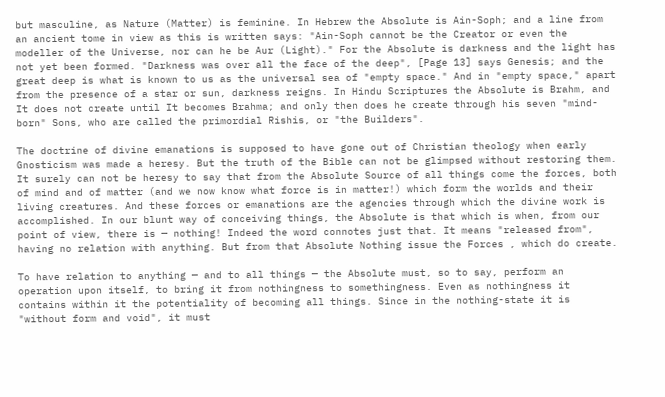but masculine, as Nature (Matter) is feminine. In Hebrew the Absolute is Ain-Soph; and a line from an ancient tome in view as this is written says: "Ain-Soph cannot be the Creator or even the modeller of the Universe, nor can he be Aur (Light)." For the Absolute is darkness and the light has not yet been formed. "Darkness was over all the face of the deep", [Page 13] says Genesis; and the great deep is what is known to us as the universal sea of "empty space." And in "empty space," apart from the presence of a star or sun, darkness reigns. In Hindu Scriptures the Absolute is Brahm, and It does not create until It becomes Brahma; and only then does he create through his seven "mind-born" Sons, who are called the primordial Rishis, or "the Builders".

The doctrine of divine emanations is supposed to have gone out of Christian theology when early Gnosticism was made a heresy. But the truth of the Bible can not be glimpsed without restoring them. It surely can not be heresy to say that from the Absolute Source of all things come the forces, both of mind and of matter (and we now know what force is in matter!) which form the worlds and their living creatures. And these forces or emanations are the agencies through which the divine work is accomplished. In our blunt way of conceiving things, the Absolute is that which is when, from our point of view, there is — nothing! Indeed the word connotes just that. It means "released from", having no relation with anything. But from that Absolute Nothing issue the Forces , which do create.

To have relation to anything — and to all things — the Absolute must, so to say, perform an operation upon itself, to bring it from nothingness to somethingness. Even as nothingness it contains within it the potentiality of becoming all things. Since in the nothing-state it is "without form and void", it must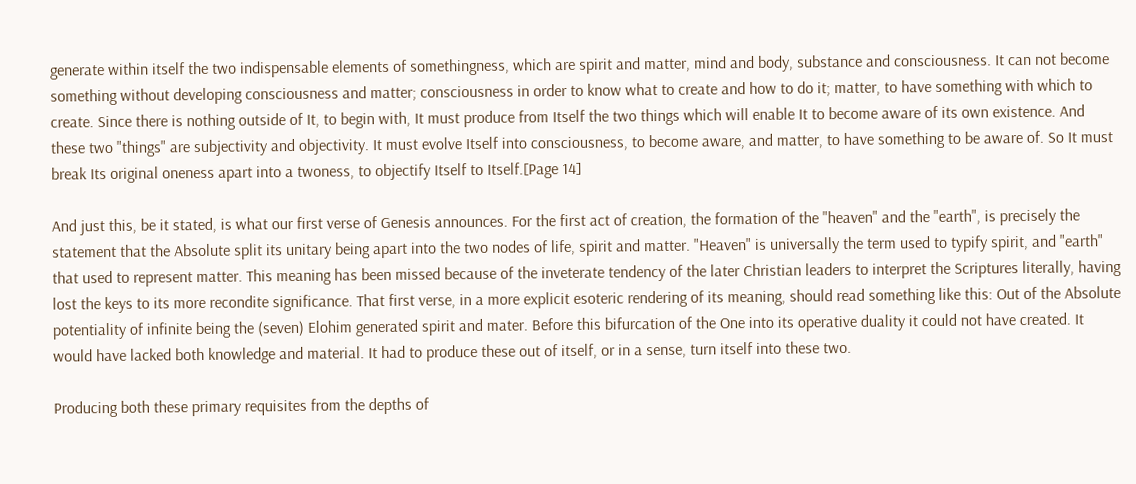generate within itself the two indispensable elements of somethingness, which are spirit and matter, mind and body, substance and consciousness. It can not become something without developing consciousness and matter; consciousness in order to know what to create and how to do it; matter, to have something with which to create. Since there is nothing outside of It, to begin with, It must produce from Itself the two things which will enable It to become aware of its own existence. And these two "things" are subjectivity and objectivity. It must evolve Itself into consciousness, to become aware, and matter, to have something to be aware of. So It must break Its original oneness apart into a twoness, to objectify Itself to Itself.[Page 14]

And just this, be it stated, is what our first verse of Genesis announces. For the first act of creation, the formation of the "heaven" and the "earth", is precisely the statement that the Absolute split its unitary being apart into the two nodes of life, spirit and matter. "Heaven" is universally the term used to typify spirit, and "earth" that used to represent matter. This meaning has been missed because of the inveterate tendency of the later Christian leaders to interpret the Scriptures literally, having lost the keys to its more recondite significance. That first verse, in a more explicit esoteric rendering of its meaning, should read something like this: Out of the Absolute potentiality of infinite being the (seven) Elohim generated spirit and mater. Before this bifurcation of the One into its operative duality it could not have created. It would have lacked both knowledge and material. It had to produce these out of itself, or in a sense, turn itself into these two.

Producing both these primary requisites from the depths of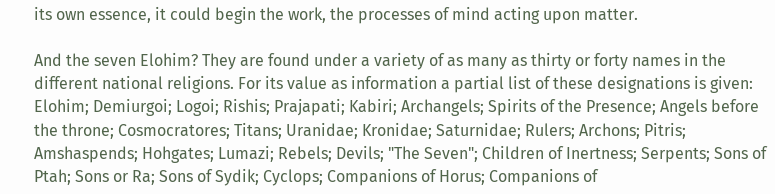its own essence, it could begin the work, the processes of mind acting upon matter.

And the seven Elohim? They are found under a variety of as many as thirty or forty names in the different national religions. For its value as information a partial list of these designations is given: Elohim; Demiurgoi; Logoi; Rishis; Prajapati; Kabiri; Archangels; Spirits of the Presence; Angels before the throne; Cosmocratores; Titans; Uranidae; Kronidae; Saturnidae; Rulers; Archons; Pitris; Amshaspends; Hohgates; Lumazi; Rebels; Devils; "The Seven"; Children of Inertness; Serpents; Sons of Ptah; Sons or Ra; Sons of Sydik; Cyclops; Companions of Horus; Companions of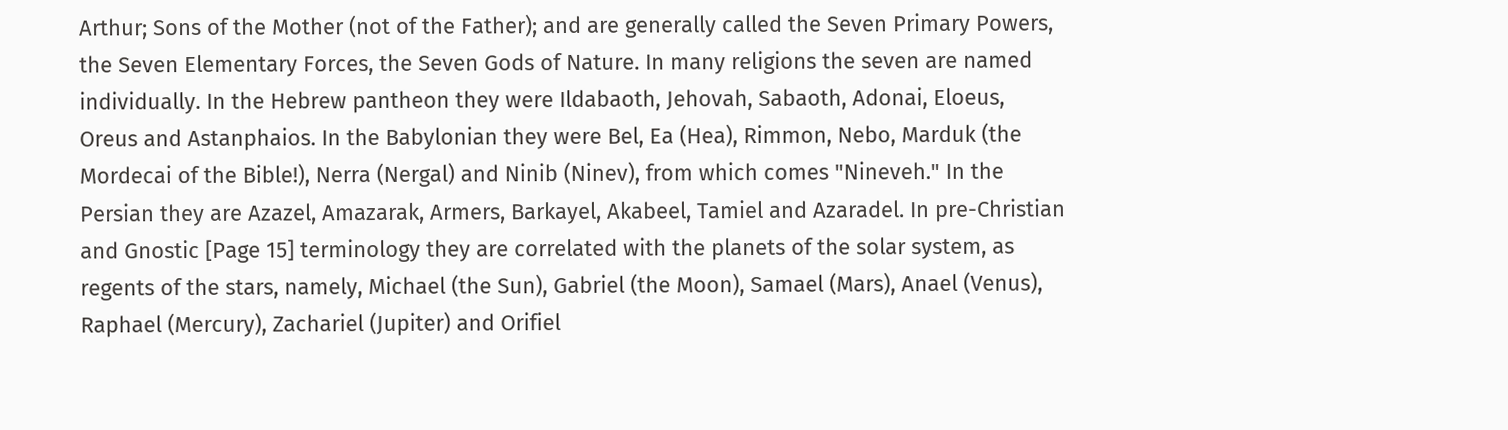Arthur; Sons of the Mother (not of the Father); and are generally called the Seven Primary Powers, the Seven Elementary Forces, the Seven Gods of Nature. In many religions the seven are named individually. In the Hebrew pantheon they were Ildabaoth, Jehovah, Sabaoth, Adonai, Eloeus, Oreus and Astanphaios. In the Babylonian they were Bel, Ea (Hea), Rimmon, Nebo, Marduk (the Mordecai of the Bible!), Nerra (Nergal) and Ninib (Ninev), from which comes "Nineveh." In the Persian they are Azazel, Amazarak, Armers, Barkayel, Akabeel, Tamiel and Azaradel. In pre-Christian and Gnostic [Page 15] terminology they are correlated with the planets of the solar system, as regents of the stars, namely, Michael (the Sun), Gabriel (the Moon), Samael (Mars), Anael (Venus), Raphael (Mercury), Zachariel (Jupiter) and Orifiel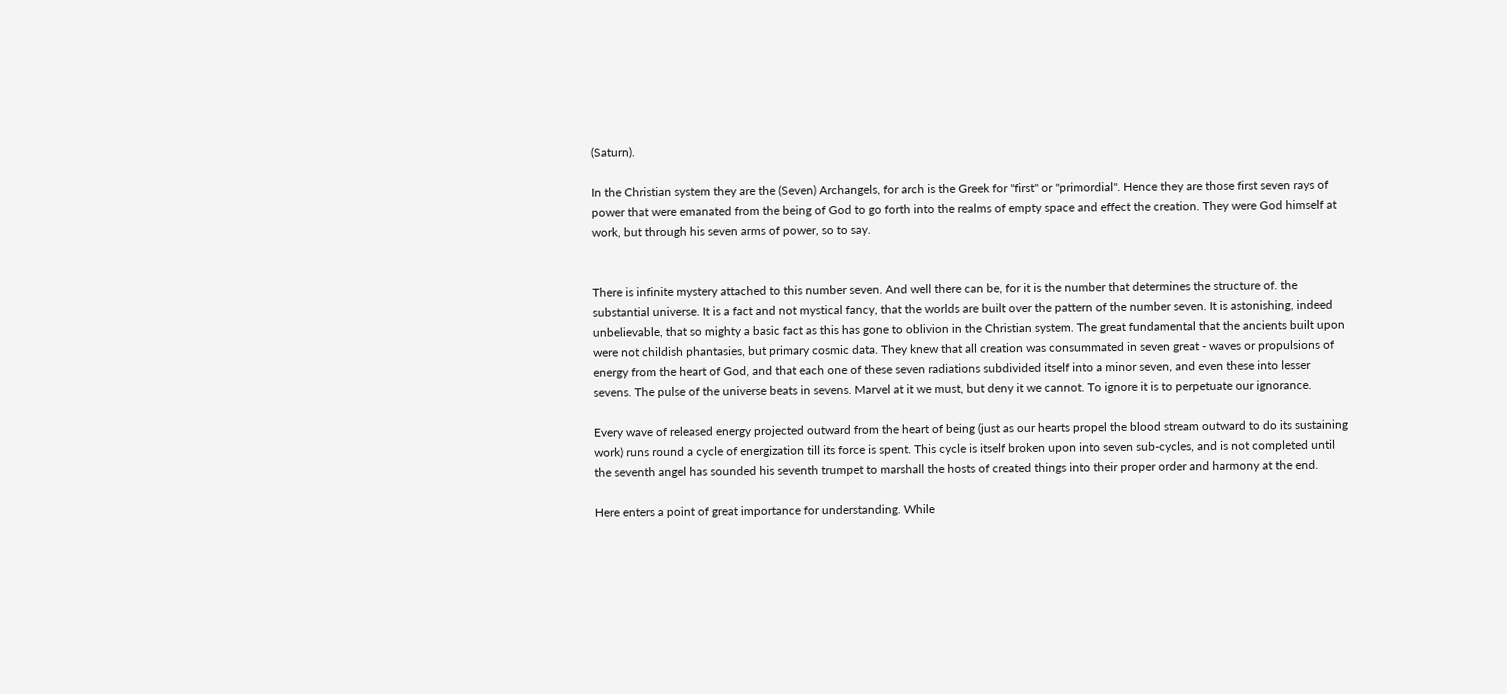(Saturn).

In the Christian system they are the (Seven) Archangels, for arch is the Greek for "first" or "primordial". Hence they are those first seven rays of power that were emanated from the being of God to go forth into the realms of empty space and effect the creation. They were God himself at work, but through his seven arms of power, so to say.


There is infinite mystery attached to this number seven. And well there can be, for it is the number that determines the structure of. the substantial universe. It is a fact and not mystical fancy, that the worlds are built over the pattern of the number seven. It is astonishing, indeed unbelievable, that so mighty a basic fact as this has gone to oblivion in the Christian system. The great fundamental that the ancients built upon were not childish phantasies, but primary cosmic data. They knew that all creation was consummated in seven great - waves or propulsions of energy from the heart of God, and that each one of these seven radiations subdivided itself into a minor seven, and even these into lesser sevens. The pulse of the universe beats in sevens. Marvel at it we must, but deny it we cannot. To ignore it is to perpetuate our ignorance.

Every wave of released energy projected outward from the heart of being (just as our hearts propel the blood stream outward to do its sustaining work) runs round a cycle of energization till its force is spent. This cycle is itself broken upon into seven sub-cycles, and is not completed until the seventh angel has sounded his seventh trumpet to marshall the hosts of created things into their proper order and harmony at the end.

Here enters a point of great importance for understanding. While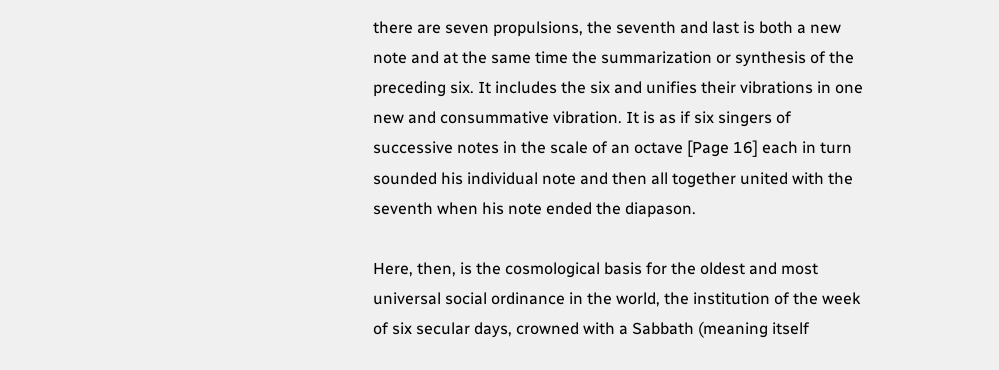there are seven propulsions, the seventh and last is both a new note and at the same time the summarization or synthesis of the preceding six. It includes the six and unifies their vibrations in one new and consummative vibration. It is as if six singers of successive notes in the scale of an octave [Page 16] each in turn sounded his individual note and then all together united with the seventh when his note ended the diapason.

Here, then, is the cosmological basis for the oldest and most universal social ordinance in the world, the institution of the week of six secular days, crowned with a Sabbath (meaning itself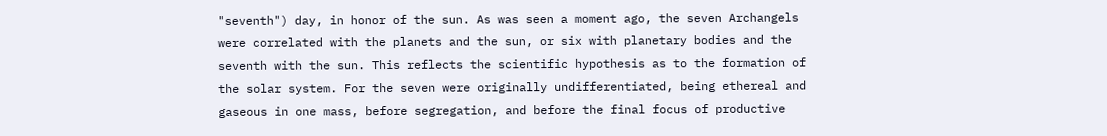"seventh") day, in honor of the sun. As was seen a moment ago, the seven Archangels were correlated with the planets and the sun, or six with planetary bodies and the seventh with the sun. This reflects the scientific hypothesis as to the formation of the solar system. For the seven were originally undifferentiated, being ethereal and gaseous in one mass, before segregation, and before the final focus of productive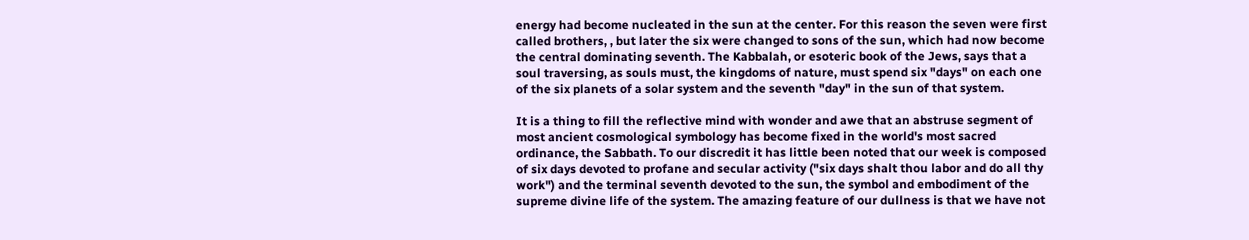energy had become nucleated in the sun at the center. For this reason the seven were first called brothers, , but later the six were changed to sons of the sun, which had now become the central dominating seventh. The Kabbalah, or esoteric book of the Jews, says that a soul traversing, as souls must, the kingdoms of nature, must spend six "days" on each one of the six planets of a solar system and the seventh "day" in the sun of that system.

It is a thing to fill the reflective mind with wonder and awe that an abstruse segment of most ancient cosmological symbology has become fixed in the world's most sacred ordinance, the Sabbath. To our discredit it has little been noted that our week is composed of six days devoted to profane and secular activity ("six days shalt thou labor and do all thy work") and the terminal seventh devoted to the sun, the symbol and embodiment of the supreme divine life of the system. The amazing feature of our dullness is that we have not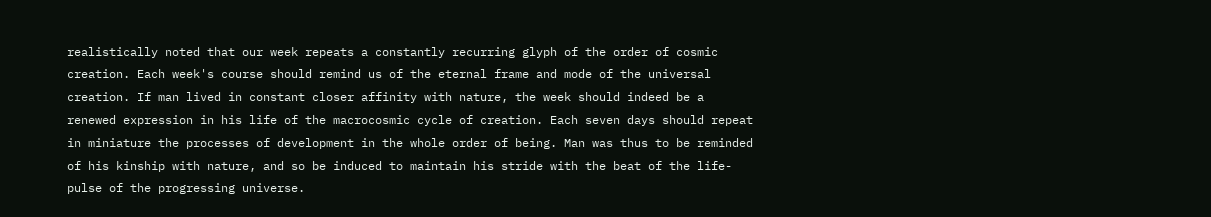realistically noted that our week repeats a constantly recurring glyph of the order of cosmic creation. Each week's course should remind us of the eternal frame and mode of the universal creation. If man lived in constant closer affinity with nature, the week should indeed be a renewed expression in his life of the macrocosmic cycle of creation. Each seven days should repeat in miniature the processes of development in the whole order of being. Man was thus to be reminded of his kinship with nature, and so be induced to maintain his stride with the beat of the life-pulse of the progressing universe.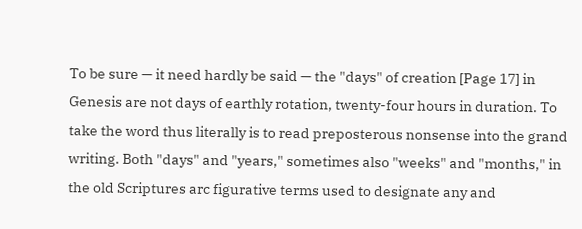To be sure — it need hardly be said — the "days" of creation [Page 17] in Genesis are not days of earthly rotation, twenty-four hours in duration. To take the word thus literally is to read preposterous nonsense into the grand writing. Both "days" and "years," sometimes also "weeks" and "months," in the old Scriptures arc figurative terms used to designate any and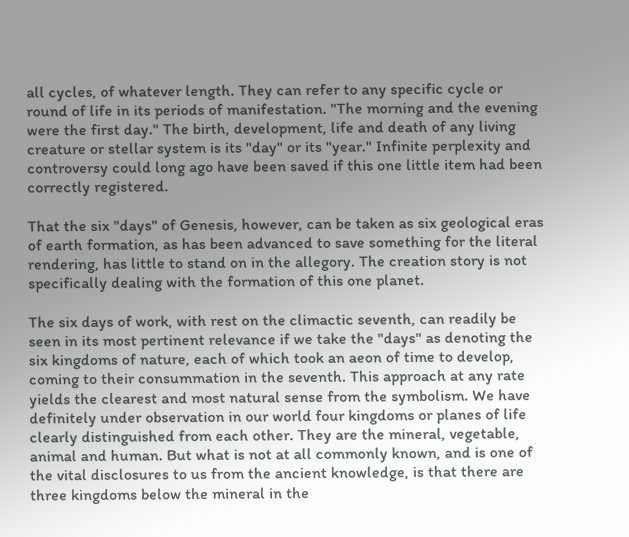all cycles, of whatever length. They can refer to any specific cycle or round of life in its periods of manifestation. "The morning and the evening were the first day." The birth, development, life and death of any living creature or stellar system is its "day" or its "year." Infinite perplexity and controversy could long ago have been saved if this one little item had been correctly registered.

That the six "days" of Genesis, however, can be taken as six geological eras of earth formation, as has been advanced to save something for the literal rendering, has little to stand on in the allegory. The creation story is not specifically dealing with the formation of this one planet.

The six days of work, with rest on the climactic seventh, can readily be seen in its most pertinent relevance if we take the "days" as denoting the six kingdoms of nature, each of which took an aeon of time to develop, coming to their consummation in the seventh. This approach at any rate yields the clearest and most natural sense from the symbolism. We have definitely under observation in our world four kingdoms or planes of life clearly distinguished from each other. They are the mineral, vegetable, animal and human. But what is not at all commonly known, and is one of the vital disclosures to us from the ancient knowledge, is that there are three kingdoms below the mineral in the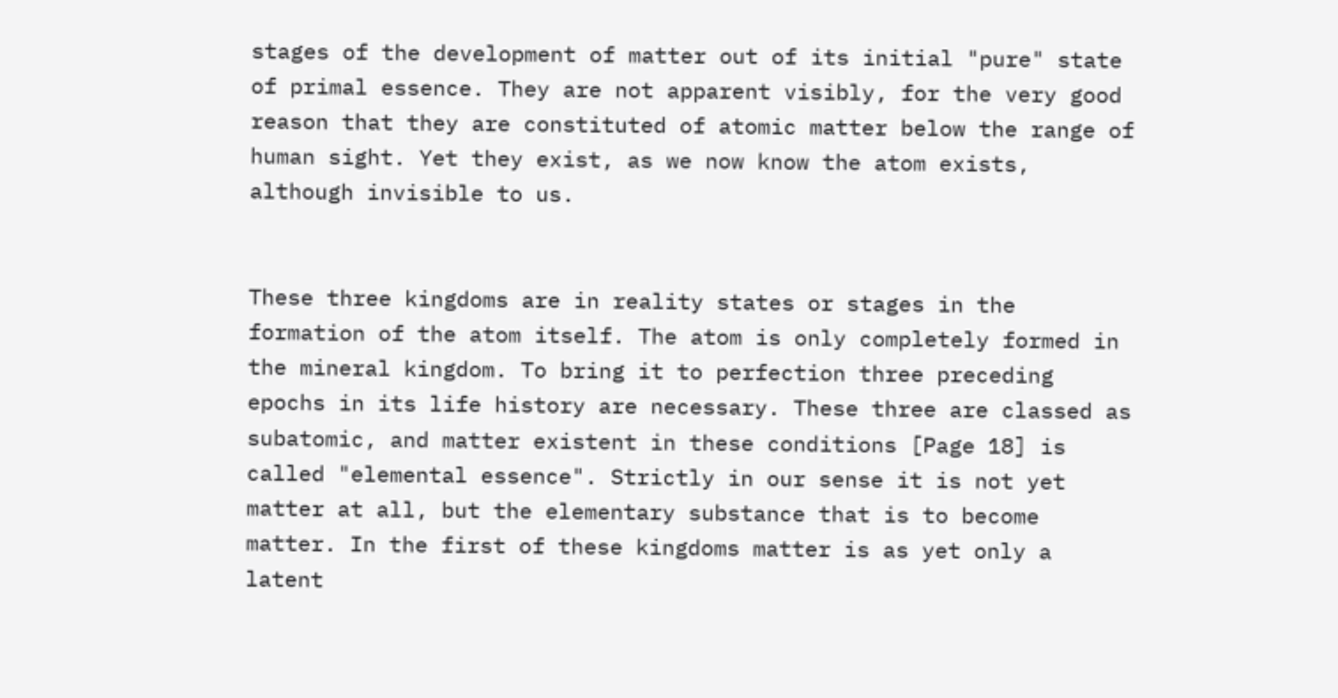stages of the development of matter out of its initial "pure" state of primal essence. They are not apparent visibly, for the very good reason that they are constituted of atomic matter below the range of human sight. Yet they exist, as we now know the atom exists, although invisible to us.


These three kingdoms are in reality states or stages in the formation of the atom itself. The atom is only completely formed in the mineral kingdom. To bring it to perfection three preceding epochs in its life history are necessary. These three are classed as subatomic, and matter existent in these conditions [Page 18] is called "elemental essence". Strictly in our sense it is not yet matter at all, but the elementary substance that is to become matter. In the first of these kingdoms matter is as yet only a latent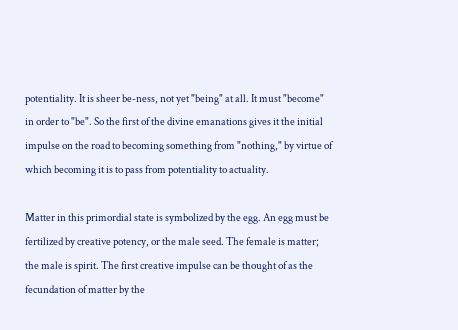potentiality. It is sheer be-ness, not yet "being" at all. It must "become" in order to "be". So the first of the divine emanations gives it the initial impulse on the road to becoming something from "nothing," by virtue of which becoming it is to pass from potentiality to actuality.

Matter in this primordial state is symbolized by the egg. An egg must be fertilized by creative potency, or the male seed. The female is matter; the male is spirit. The first creative impulse can be thought of as the fecundation of matter by the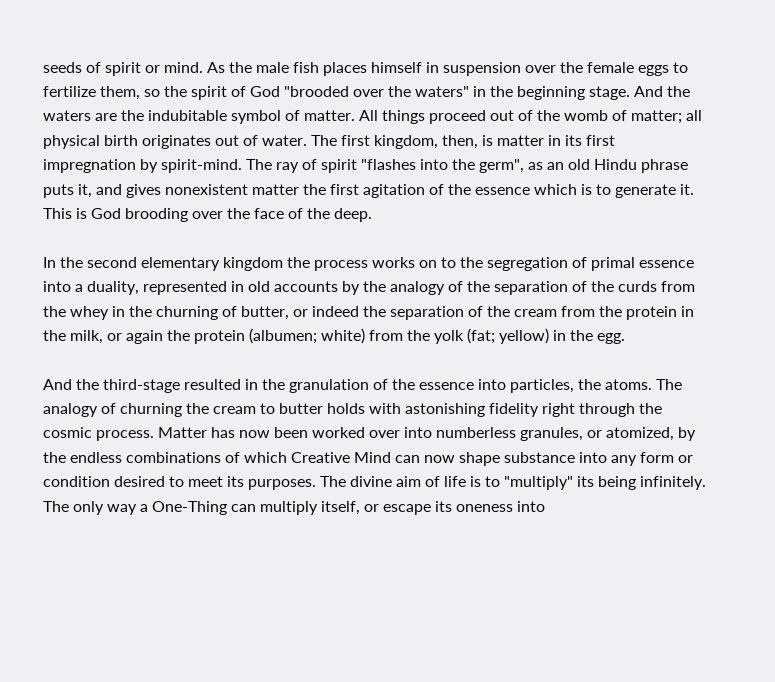seeds of spirit or mind. As the male fish places himself in suspension over the female eggs to fertilize them, so the spirit of God "brooded over the waters" in the beginning stage. And the waters are the indubitable symbol of matter. All things proceed out of the womb of matter; all physical birth originates out of water. The first kingdom, then, is matter in its first impregnation by spirit-mind. The ray of spirit "flashes into the germ", as an old Hindu phrase puts it, and gives nonexistent matter the first agitation of the essence which is to generate it. This is God brooding over the face of the deep.

In the second elementary kingdom the process works on to the segregation of primal essence into a duality, represented in old accounts by the analogy of the separation of the curds from the whey in the churning of butter, or indeed the separation of the cream from the protein in the milk, or again the protein (albumen; white) from the yolk (fat; yellow) in the egg.

And the third-stage resulted in the granulation of the essence into particles, the atoms. The analogy of churning the cream to butter holds with astonishing fidelity right through the cosmic process. Matter has now been worked over into numberless granules, or atomized, by the endless combinations of which Creative Mind can now shape substance into any form or condition desired to meet its purposes. The divine aim of life is to "multiply" its being infinitely. The only way a One-Thing can multiply itself, or escape its oneness into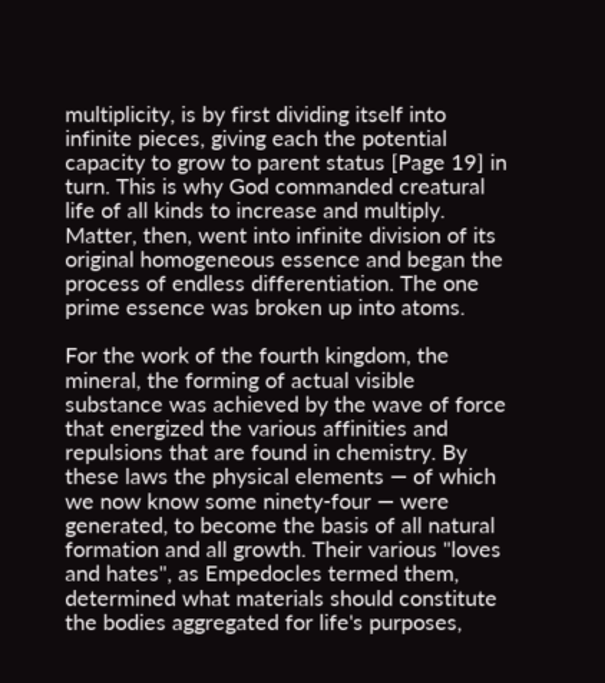multiplicity, is by first dividing itself into infinite pieces, giving each the potential capacity to grow to parent status [Page 19] in turn. This is why God commanded creatural life of all kinds to increase and multiply. Matter, then, went into infinite division of its original homogeneous essence and began the process of endless differentiation. The one prime essence was broken up into atoms.

For the work of the fourth kingdom, the mineral, the forming of actual visible substance was achieved by the wave of force that energized the various affinities and repulsions that are found in chemistry. By these laws the physical elements — of which we now know some ninety-four — were generated, to become the basis of all natural formation and all growth. Their various "loves and hates", as Empedocles termed them, determined what materials should constitute the bodies aggregated for life's purposes,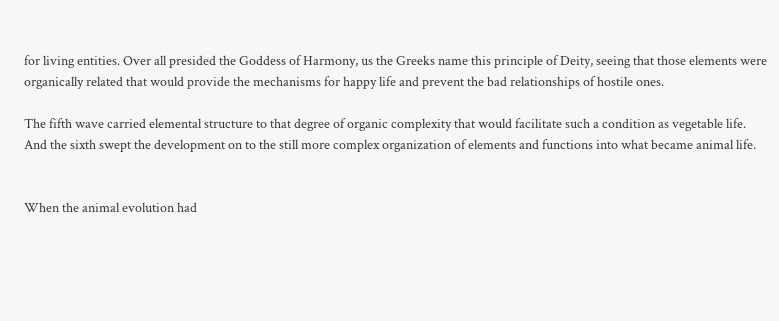for living entities. Over all presided the Goddess of Harmony, us the Greeks name this principle of Deity, seeing that those elements were organically related that would provide the mechanisms for happy life and prevent the bad relationships of hostile ones.

The fifth wave carried elemental structure to that degree of organic complexity that would facilitate such a condition as vegetable life. And the sixth swept the development on to the still more complex organization of elements and functions into what became animal life.


When the animal evolution had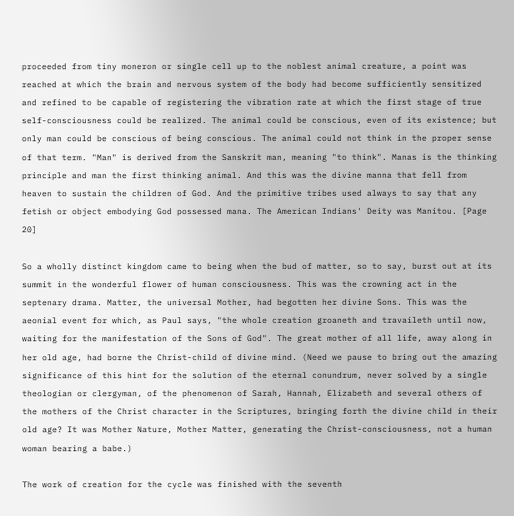proceeded from tiny moneron or single cell up to the noblest animal creature, a point was reached at which the brain and nervous system of the body had become sufficiently sensitized and refined to be capable of registering the vibration rate at which the first stage of true self-consciousness could be realized. The animal could be conscious, even of its existence; but only man could be conscious of being conscious. The animal could not think in the proper sense of that term. "Man" is derived from the Sanskrit man, meaning "to think". Manas is the thinking principle and man the first thinking animal. And this was the divine manna that fell from heaven to sustain the children of God. And the primitive tribes used always to say that any fetish or object embodying God possessed mana. The American Indians' Deity was Manitou. [Page 20]

So a wholly distinct kingdom came to being when the bud of matter, so to say, burst out at its summit in the wonderful flower of human consciousness. This was the crowning act in the septenary drama. Matter, the universal Mother, had begotten her divine Sons. This was the aeonial event for which, as Paul says, "the whole creation groaneth and travaileth until now, waiting for the manifestation of the Sons of God". The great mother of all life, away along in her old age, had borne the Christ-child of divine mind. (Need we pause to bring out the amazing significance of this hint for the solution of the eternal conundrum, never solved by a single theologian or clergyman, of the phenomenon of Sarah, Hannah, Elizabeth and several others of the mothers of the Christ character in the Scriptures, bringing forth the divine child in their old age? It was Mother Nature, Mother Matter, generating the Christ-consciousness, not a human woman bearing a babe.)

The work of creation for the cycle was finished with the seventh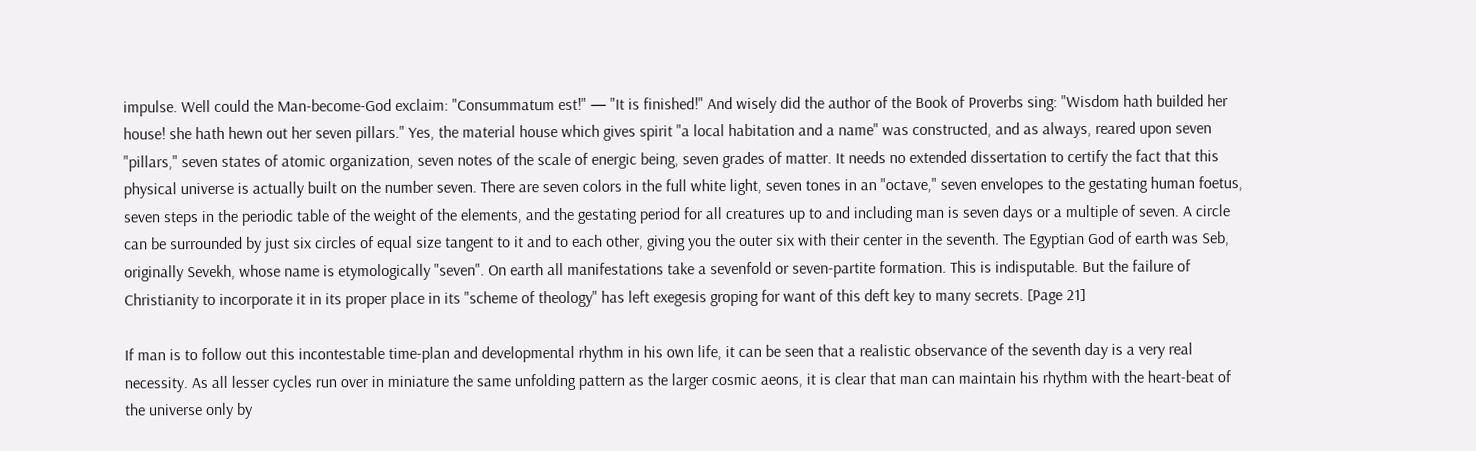impulse. Well could the Man-become-God exclaim: "Consummatum est!" — "It is finished!" And wisely did the author of the Book of Proverbs sing: "Wisdom hath builded her house! she hath hewn out her seven pillars." Yes, the material house which gives spirit "a local habitation and a name" was constructed, and as always, reared upon seven "pillars," seven states of atomic organization, seven notes of the scale of energic being, seven grades of matter. It needs no extended dissertation to certify the fact that this physical universe is actually built on the number seven. There are seven colors in the full white light, seven tones in an "octave," seven envelopes to the gestating human foetus, seven steps in the periodic table of the weight of the elements, and the gestating period for all creatures up to and including man is seven days or a multiple of seven. A circle can be surrounded by just six circles of equal size tangent to it and to each other, giving you the outer six with their center in the seventh. The Egyptian God of earth was Seb, originally Sevekh, whose name is etymologically "seven". On earth all manifestations take a sevenfold or seven-partite formation. This is indisputable. But the failure of Christianity to incorporate it in its proper place in its "scheme of theology" has left exegesis groping for want of this deft key to many secrets. [Page 21]

If man is to follow out this incontestable time-plan and developmental rhythm in his own life, it can be seen that a realistic observance of the seventh day is a very real necessity. As all lesser cycles run over in miniature the same unfolding pattern as the larger cosmic aeons, it is clear that man can maintain his rhythm with the heart-beat of the universe only by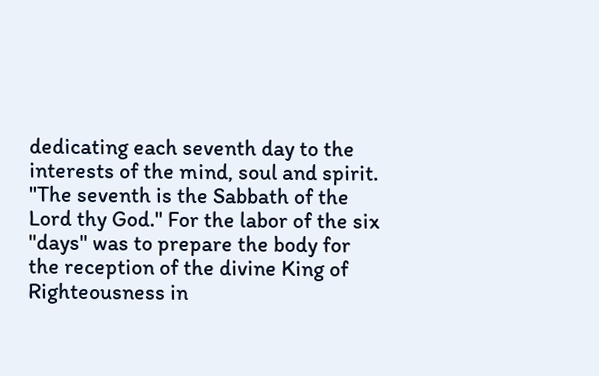dedicating each seventh day to the interests of the mind, soul and spirit. "The seventh is the Sabbath of the Lord thy God." For the labor of the six "days" was to prepare the body for the reception of the divine King of Righteousness in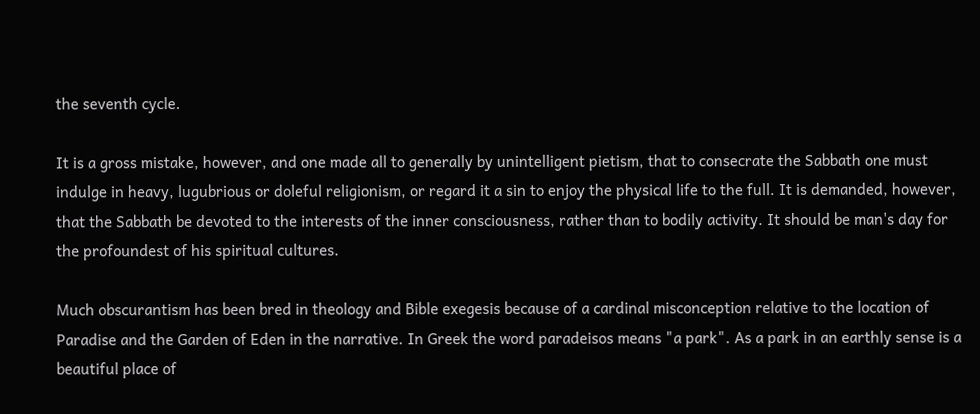the seventh cycle.

It is a gross mistake, however, and one made all to generally by unintelligent pietism, that to consecrate the Sabbath one must indulge in heavy, lugubrious or doleful religionism, or regard it a sin to enjoy the physical life to the full. It is demanded, however, that the Sabbath be devoted to the interests of the inner consciousness, rather than to bodily activity. It should be man's day for the profoundest of his spiritual cultures.

Much obscurantism has been bred in theology and Bible exegesis because of a cardinal misconception relative to the location of Paradise and the Garden of Eden in the narrative. In Greek the word paradeisos means "a park". As a park in an earthly sense is a beautiful place of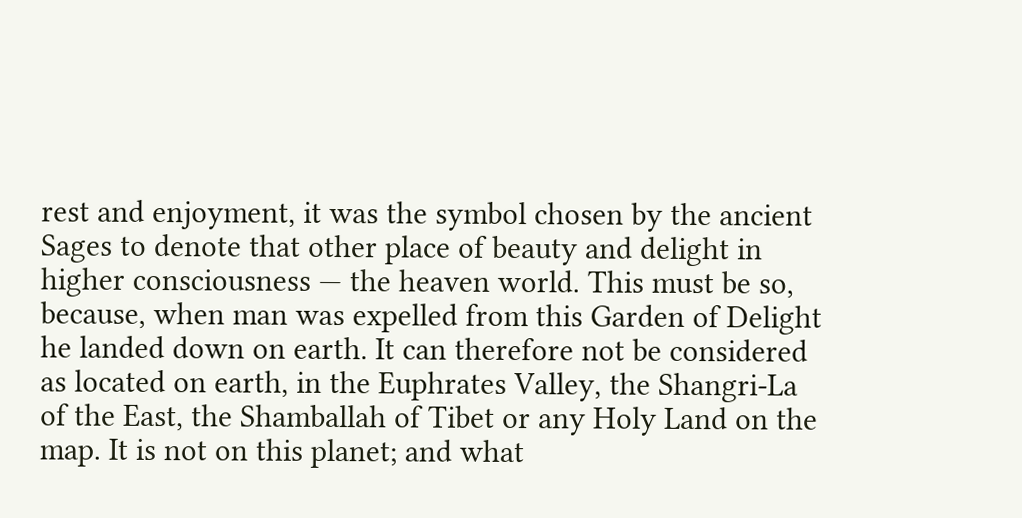rest and enjoyment, it was the symbol chosen by the ancient Sages to denote that other place of beauty and delight in higher consciousness — the heaven world. This must be so, because, when man was expelled from this Garden of Delight he landed down on earth. It can therefore not be considered as located on earth, in the Euphrates Valley, the Shangri-La of the East, the Shamballah of Tibet or any Holy Land on the map. It is not on this planet; and what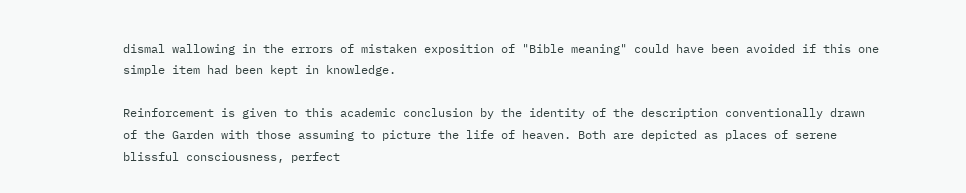dismal wallowing in the errors of mistaken exposition of "Bible meaning" could have been avoided if this one simple item had been kept in knowledge.

Reinforcement is given to this academic conclusion by the identity of the description conventionally drawn of the Garden with those assuming to picture the life of heaven. Both are depicted as places of serene blissful consciousness, perfect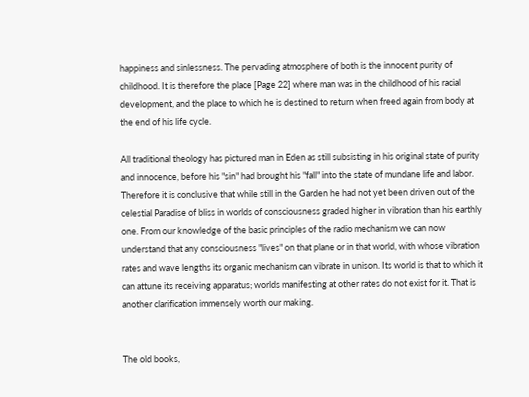happiness and sinlessness. The pervading atmosphere of both is the innocent purity of childhood. It is therefore the place [Page 22] where man was in the childhood of his racial development, and the place to which he is destined to return when freed again from body at the end of his life cycle.

All traditional theology has pictured man in Eden as still subsisting in his original state of purity and innocence, before his "sin" had brought his "fall" into the state of mundane life and labor. Therefore it is conclusive that while still in the Garden he had not yet been driven out of the celestial Paradise of bliss in worlds of consciousness graded higher in vibration than his earthly one. From our knowledge of the basic principles of the radio mechanism we can now understand that any consciousness "lives" on that plane or in that world, with whose vibration rates and wave lengths its organic mechanism can vibrate in unison. Its world is that to which it can attune its receiving apparatus; worlds manifesting at other rates do not exist for it. That is another clarification immensely worth our making.


The old books,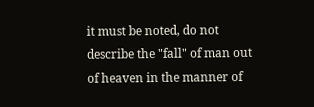it must be noted, do not describe the "fall" of man out of heaven in the manner of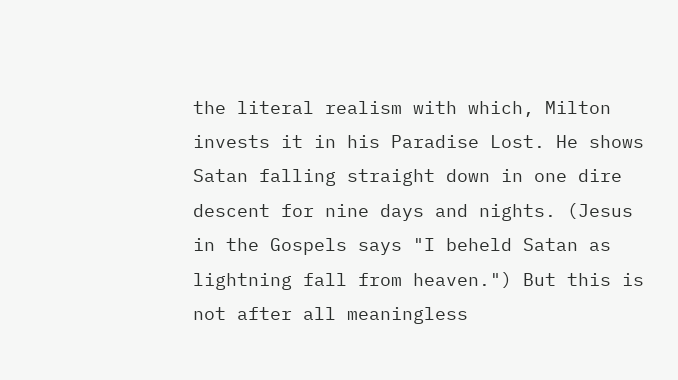the literal realism with which, Milton invests it in his Paradise Lost. He shows Satan falling straight down in one dire descent for nine days and nights. (Jesus in the Gospels says "I beheld Satan as lightning fall from heaven.") But this is not after all meaningless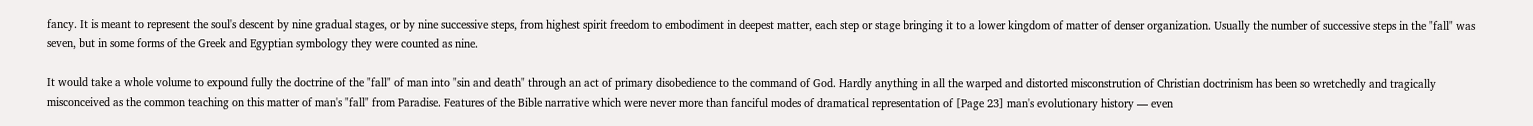fancy. It is meant to represent the soul's descent by nine gradual stages, or by nine successive steps, from highest spirit freedom to embodiment in deepest matter, each step or stage bringing it to a lower kingdom of matter of denser organization. Usually the number of successive steps in the "fall" was seven, but in some forms of the Greek and Egyptian symbology they were counted as nine.

It would take a whole volume to expound fully the doctrine of the "fall" of man into "sin and death" through an act of primary disobedience to the command of God. Hardly anything in all the warped and distorted misconstrution of Christian doctrinism has been so wretchedly and tragically misconceived as the common teaching on this matter of man's "fall" from Paradise. Features of the Bible narrative which were never more than fanciful modes of dramatical representation of [Page 23] man's evolutionary history — even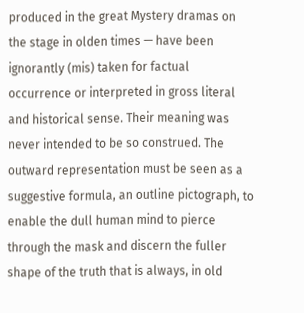produced in the great Mystery dramas on the stage in olden times — have been ignorantly (mis) taken for factual occurrence or interpreted in gross literal and historical sense. Their meaning was never intended to be so construed. The outward representation must be seen as a suggestive formula, an outline pictograph, to enable the dull human mind to pierce through the mask and discern the fuller shape of the truth that is always, in old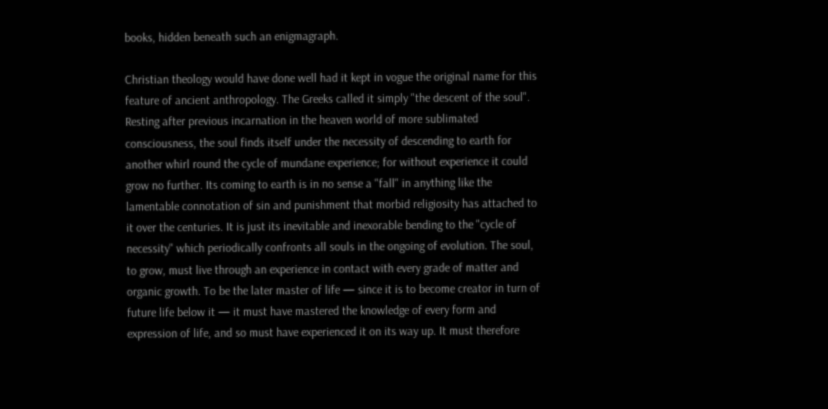books, hidden beneath such an enigmagraph.

Christian theology would have done well had it kept in vogue the original name for this feature of ancient anthropology. The Greeks called it simply "the descent of the soul". Resting after previous incarnation in the heaven world of more sublimated consciousness, the soul finds itself under the necessity of descending to earth for another whirl round the cycle of mundane experience; for without experience it could grow no further. Its coming to earth is in no sense a "fall" in anything like the lamentable connotation of sin and punishment that morbid religiosity has attached to it over the centuries. It is just its inevitable and inexorable bending to the "cycle of necessity" which periodically confronts all souls in the ongoing of evolution. The soul, to grow, must live through an experience in contact with every grade of matter and organic growth. To be the later master of life — since it is to become creator in turn of future life below it — it must have mastered the knowledge of every form and expression of life, and so must have experienced it on its way up. It must therefore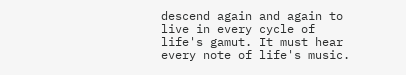descend again and again to live in every cycle of life's gamut. It must hear every note of life's music.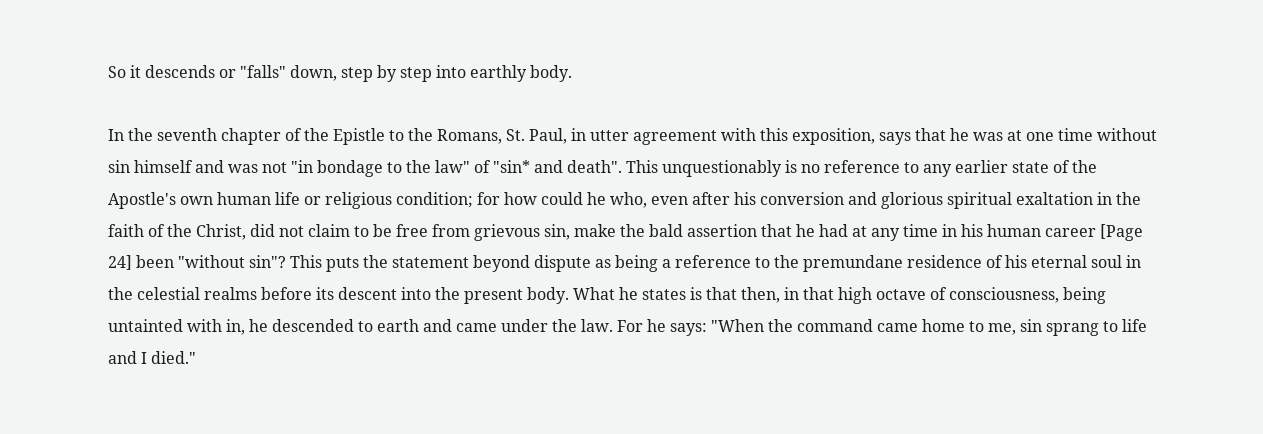So it descends or "falls" down, step by step into earthly body.

In the seventh chapter of the Epistle to the Romans, St. Paul, in utter agreement with this exposition, says that he was at one time without sin himself and was not "in bondage to the law" of "sin* and death". This unquestionably is no reference to any earlier state of the Apostle's own human life or religious condition; for how could he who, even after his conversion and glorious spiritual exaltation in the faith of the Christ, did not claim to be free from grievous sin, make the bald assertion that he had at any time in his human career [Page 24] been "without sin"? This puts the statement beyond dispute as being a reference to the premundane residence of his eternal soul in the celestial realms before its descent into the present body. What he states is that then, in that high octave of consciousness, being untainted with in, he descended to earth and came under the law. For he says: "When the command came home to me, sin sprang to life and I died."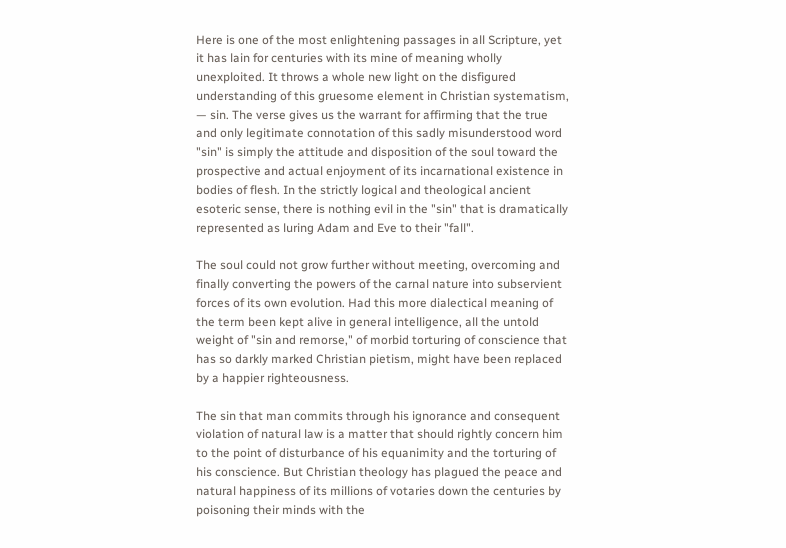Here is one of the most enlightening passages in all Scripture, yet it has lain for centuries with its mine of meaning wholly unexploited. It throws a whole new light on the disfigured understanding of this gruesome element in Christian systematism, — sin. The verse gives us the warrant for affirming that the true and only legitimate connotation of this sadly misunderstood word "sin" is simply the attitude and disposition of the soul toward the prospective and actual enjoyment of its incarnational existence in bodies of flesh. In the strictly logical and theological ancient esoteric sense, there is nothing evil in the "sin" that is dramatically represented as luring Adam and Eve to their "fall".

The soul could not grow further without meeting, overcoming and finally converting the powers of the carnal nature into subservient forces of its own evolution. Had this more dialectical meaning of the term been kept alive in general intelligence, all the untold weight of "sin and remorse," of morbid torturing of conscience that has so darkly marked Christian pietism, might have been replaced by a happier righteousness.

The sin that man commits through his ignorance and consequent violation of natural law is a matter that should rightly concern him to the point of disturbance of his equanimity and the torturing of his conscience. But Christian theology has plagued the peace and natural happiness of its millions of votaries down the centuries by poisoning their minds with the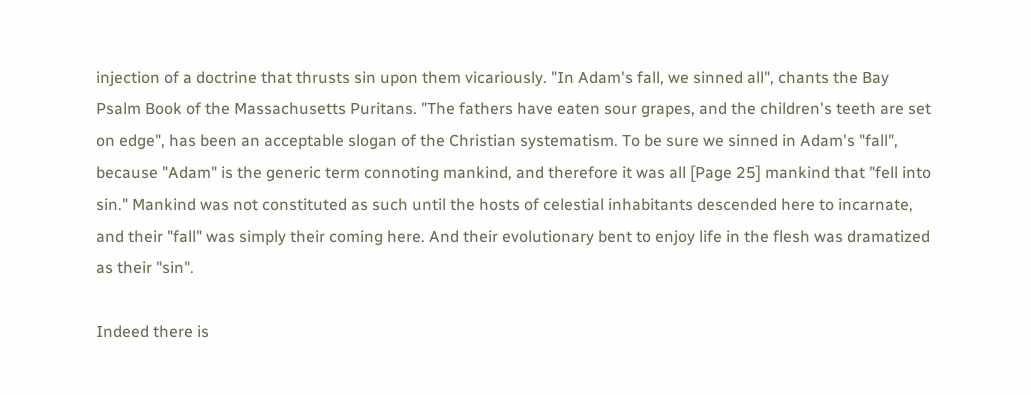injection of a doctrine that thrusts sin upon them vicariously. "In Adam's fall, we sinned all", chants the Bay Psalm Book of the Massachusetts Puritans. "The fathers have eaten sour grapes, and the children's teeth are set on edge", has been an acceptable slogan of the Christian systematism. To be sure we sinned in Adam's "fall", because "Adam" is the generic term connoting mankind, and therefore it was all [Page 25] mankind that "fell into sin." Mankind was not constituted as such until the hosts of celestial inhabitants descended here to incarnate, and their "fall" was simply their coming here. And their evolutionary bent to enjoy life in the flesh was dramatized as their "sin".

Indeed there is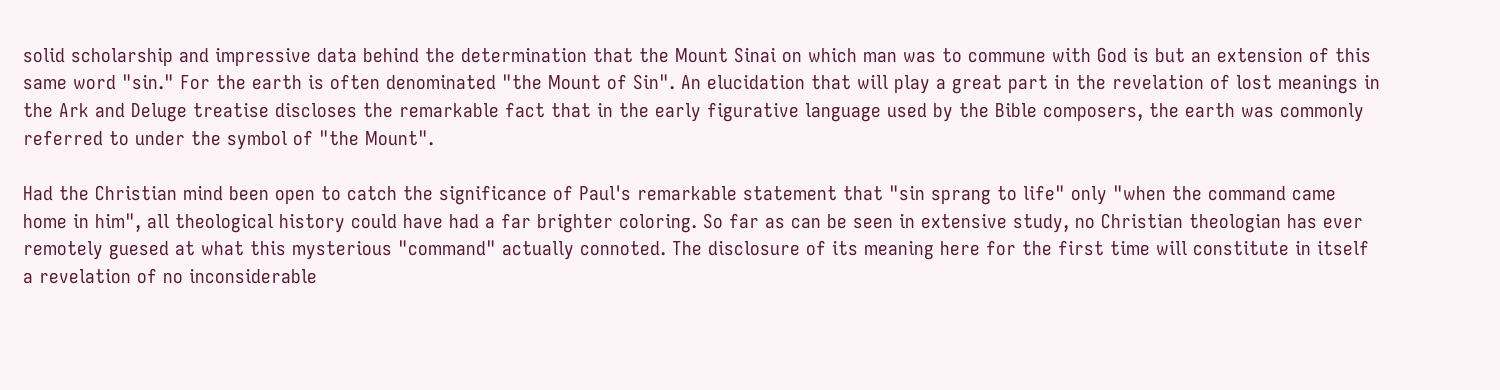solid scholarship and impressive data behind the determination that the Mount Sinai on which man was to commune with God is but an extension of this same word "sin." For the earth is often denominated "the Mount of Sin". An elucidation that will play a great part in the revelation of lost meanings in the Ark and Deluge treatise discloses the remarkable fact that in the early figurative language used by the Bible composers, the earth was commonly referred to under the symbol of "the Mount".

Had the Christian mind been open to catch the significance of Paul's remarkable statement that "sin sprang to life" only "when the command came home in him", all theological history could have had a far brighter coloring. So far as can be seen in extensive study, no Christian theologian has ever remotely guesed at what this mysterious "command" actually connoted. The disclosure of its meaning here for the first time will constitute in itself a revelation of no inconsiderable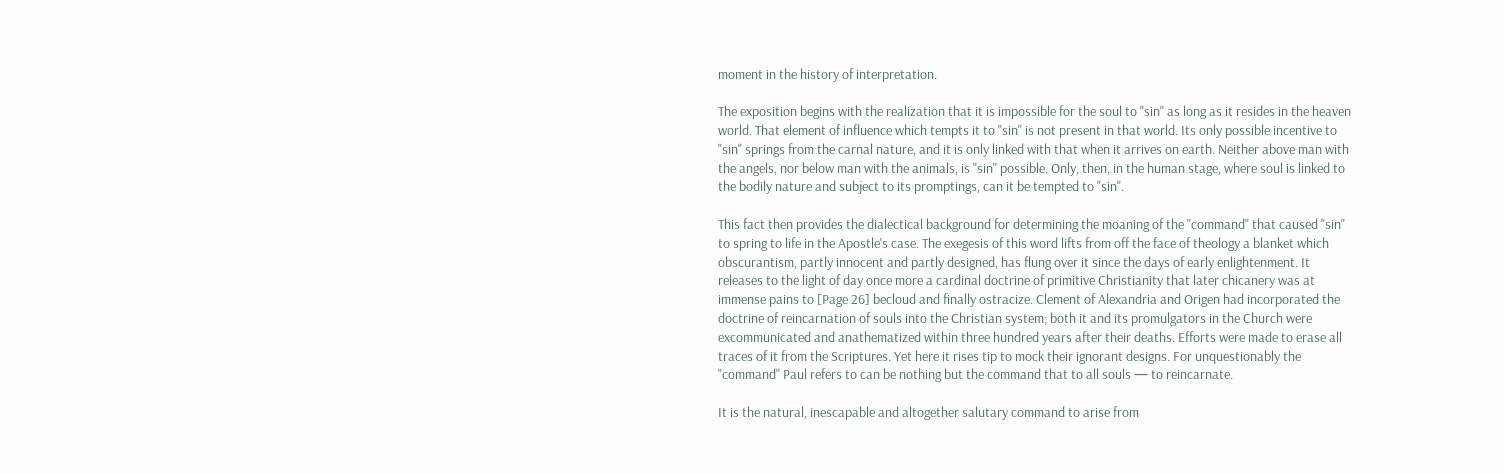moment in the history of interpretation.

The exposition begins with the realization that it is impossible for the soul to "sin" as long as it resides in the heaven world. That element of influence which tempts it to "sin" is not present in that world. Its only possible incentive to "sin" springs from the carnal nature, and it is only linked with that when it arrives on earth. Neither above man with the angels, nor below man with the animals, is "sin" possible. Only, then, in the human stage, where soul is linked to the bodily nature and subject to its promptings, can it be tempted to "sin".

This fact then provides the dialectical background for determining the moaning of the "command" that caused "sin" to spring to life in the Apostle's case. The exegesis of this word lifts from off the face of theology a blanket which obscurantism, partly innocent and partly designed, has flung over it since the days of early enlightenment. It releases to the light of day once more a cardinal doctrine of primitive Christianity that later chicanery was at immense pains to [Page 26] becloud and finally ostracize. Clement of Alexandria and Origen had incorporated the doctrine of reincarnation of souls into the Christian system; both it and its promulgators in the Church were excommunicated and anathematized within three hundred years after their deaths. Efforts were made to erase all traces of it from the Scriptures. Yet here it rises tip to mock their ignorant designs. For unquestionably the "command" Paul refers to can be nothing but the command that to all souls — to reincarnate.

It is the natural, inescapable and altogether salutary command to arise from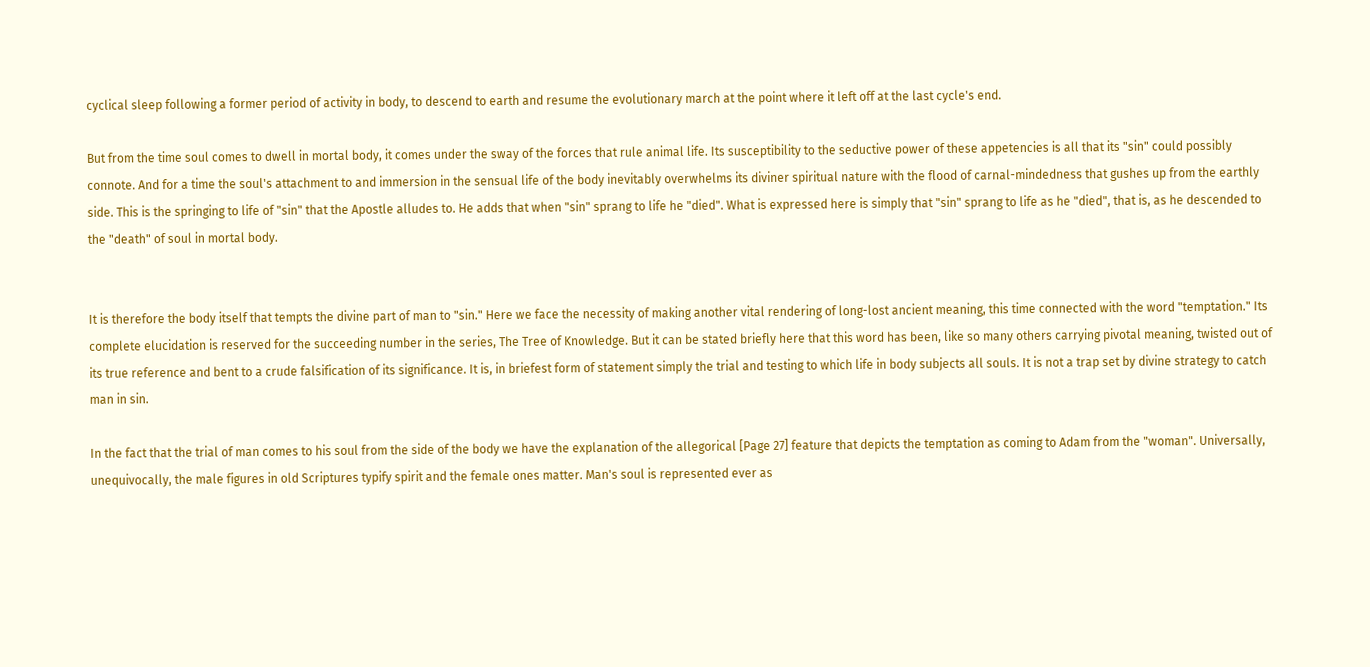cyclical sleep following a former period of activity in body, to descend to earth and resume the evolutionary march at the point where it left off at the last cycle's end.

But from the time soul comes to dwell in mortal body, it comes under the sway of the forces that rule animal life. Its susceptibility to the seductive power of these appetencies is all that its "sin" could possibly connote. And for a time the soul's attachment to and immersion in the sensual life of the body inevitably overwhelms its diviner spiritual nature with the flood of carnal-mindedness that gushes up from the earthly side. This is the springing to life of "sin" that the Apostle alludes to. He adds that when "sin" sprang to life he "died". What is expressed here is simply that "sin" sprang to life as he "died", that is, as he descended to the "death" of soul in mortal body.


It is therefore the body itself that tempts the divine part of man to "sin." Here we face the necessity of making another vital rendering of long-lost ancient meaning, this time connected with the word "temptation." Its complete elucidation is reserved for the succeeding number in the series, The Tree of Knowledge. But it can be stated briefly here that this word has been, like so many others carrying pivotal meaning, twisted out of its true reference and bent to a crude falsification of its significance. It is, in briefest form of statement simply the trial and testing to which life in body subjects all souls. It is not a trap set by divine strategy to catch man in sin.

In the fact that the trial of man comes to his soul from the side of the body we have the explanation of the allegorical [Page 27] feature that depicts the temptation as coming to Adam from the "woman". Universally, unequivocally, the male figures in old Scriptures typify spirit and the female ones matter. Man's soul is represented ever as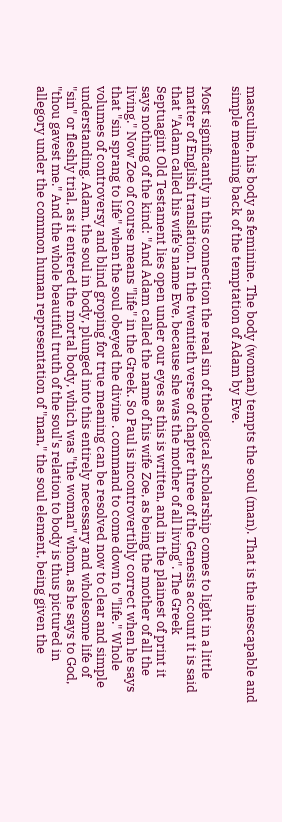masculine, his body as feminine. The body (woman) tempts the soul (man). That is the inescapable and simple meaning back of the temptation of Adam by Eve.

Most significantly in this connection the real sin of theological scholarship comes to light in a little matter of English translation. In the twentieth verse of chapter three of the Genesis account it is said that "Adam called his wife's name Eve, because she was the mother of all living". The Greek Septuagint Old Testament lies open under our eyes as this is written, and in the plainest of print it says nothing of the kind: "And Adam called the name of his wife Zoe, as being the mother of all the living." Now Zoe of course means "life" in the Greek. So Paul is incontrovertibly correct when he says that "sin sprang to life" when the soul obeyed the divine . command to come down to "life." Whole volumes of controversy and blind groping for true meaning can be resolved now to clear and simple understanding. Adam, the soul in body, plunged into this entirely necessary and wholesome life of "sin" or fleshly trial, as it entered the mortal body, which was "the woman" whom, as he says to God, "thou gavest me." And the whole beautiful truth of the soul's relation to body is thus pictured in allegory under the common human representation of "man," the soul element, being given the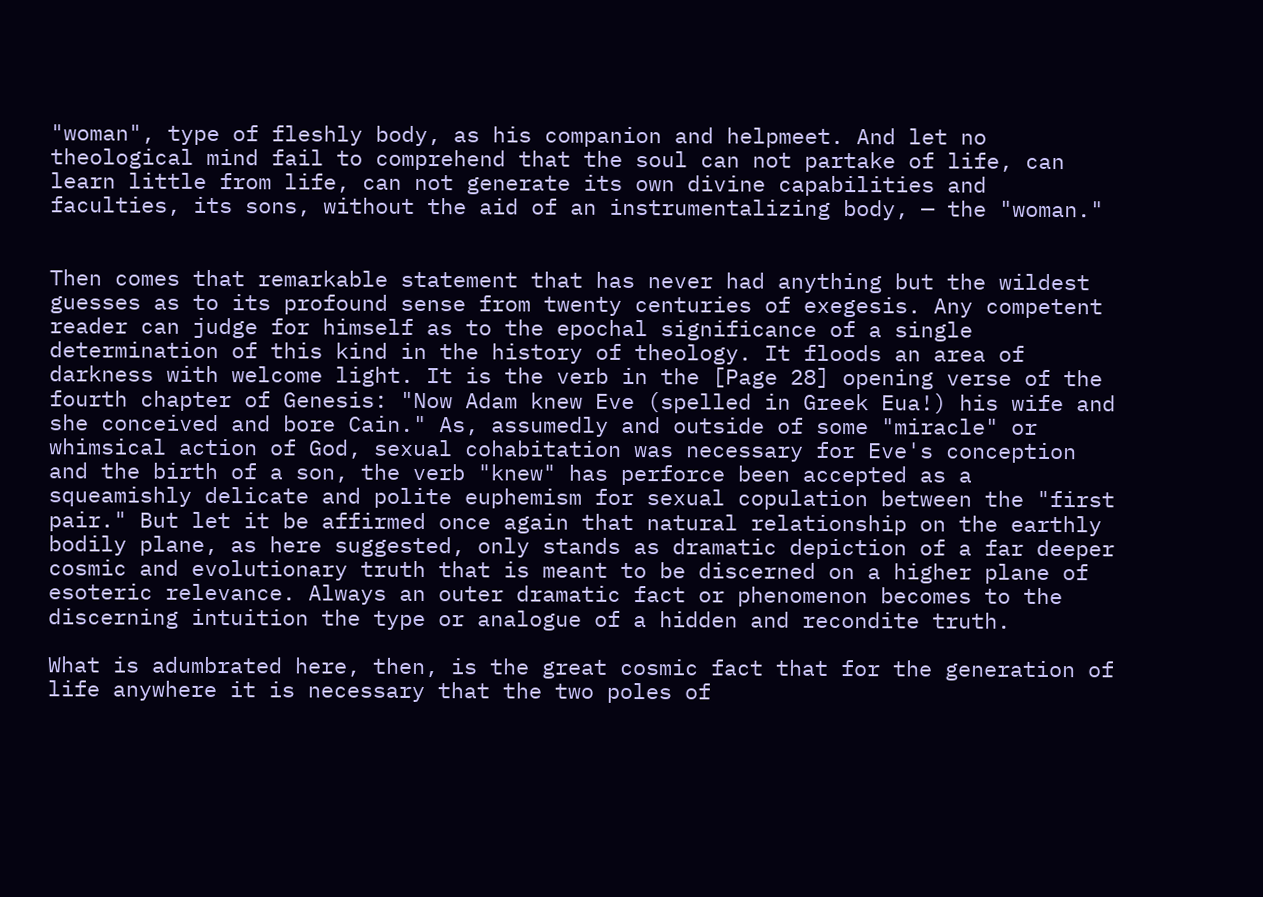"woman", type of fleshly body, as his companion and helpmeet. And let no theological mind fail to comprehend that the soul can not partake of life, can learn little from life, can not generate its own divine capabilities and faculties, its sons, without the aid of an instrumentalizing body, — the "woman."


Then comes that remarkable statement that has never had anything but the wildest guesses as to its profound sense from twenty centuries of exegesis. Any competent reader can judge for himself as to the epochal significance of a single determination of this kind in the history of theology. It floods an area of darkness with welcome light. It is the verb in the [Page 28] opening verse of the fourth chapter of Genesis: "Now Adam knew Eve (spelled in Greek Eua!) his wife and she conceived and bore Cain." As, assumedly and outside of some "miracle" or whimsical action of God, sexual cohabitation was necessary for Eve's conception and the birth of a son, the verb "knew" has perforce been accepted as a squeamishly delicate and polite euphemism for sexual copulation between the "first pair." But let it be affirmed once again that natural relationship on the earthly bodily plane, as here suggested, only stands as dramatic depiction of a far deeper cosmic and evolutionary truth that is meant to be discerned on a higher plane of esoteric relevance. Always an outer dramatic fact or phenomenon becomes to the discerning intuition the type or analogue of a hidden and recondite truth.

What is adumbrated here, then, is the great cosmic fact that for the generation of life anywhere it is necessary that the two poles of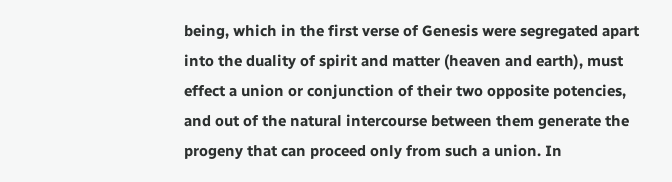being, which in the first verse of Genesis were segregated apart into the duality of spirit and matter (heaven and earth), must effect a union or conjunction of their two opposite potencies, and out of the natural intercourse between them generate the progeny that can proceed only from such a union. In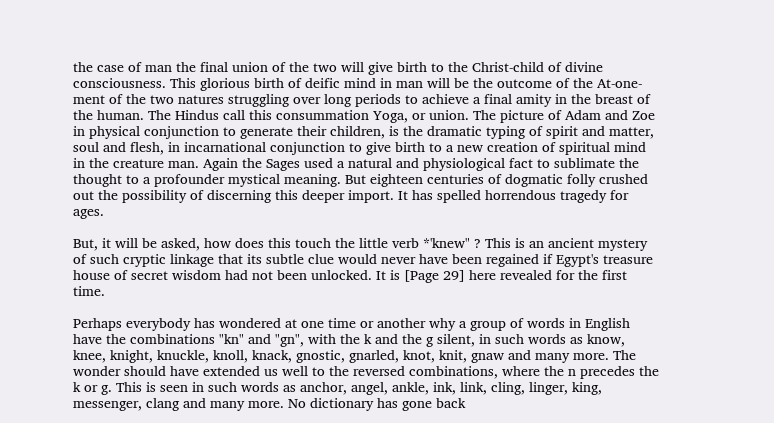the case of man the final union of the two will give birth to the Christ-child of divine consciousness. This glorious birth of deific mind in man will be the outcome of the At-one-ment of the two natures struggling over long periods to achieve a final amity in the breast of the human. The Hindus call this consummation Yoga, or union. The picture of Adam and Zoe in physical conjunction to generate their children, is the dramatic typing of spirit and matter, soul and flesh, in incarnational conjunction to give birth to a new creation of spiritual mind in the creature man. Again the Sages used a natural and physiological fact to sublimate the thought to a profounder mystical meaning. But eighteen centuries of dogmatic folly crushed out the possibility of discerning this deeper import. It has spelled horrendous tragedy for ages.

But, it will be asked, how does this touch the little verb *'knew" ? This is an ancient mystery of such cryptic linkage that its subtle clue would never have been regained if Egypt's treasure house of secret wisdom had not been unlocked. It is [Page 29] here revealed for the first time.

Perhaps everybody has wondered at one time or another why a group of words in English have the combinations "kn" and "gn", with the k and the g silent, in such words as know, knee, knight, knuckle, knoll, knack, gnostic, gnarled, knot, knit, gnaw and many more. The wonder should have extended us well to the reversed combinations, where the n precedes the k or g. This is seen in such words as anchor, angel, ankle, ink, link, cling, linger, king, messenger, clang and many more. No dictionary has gone back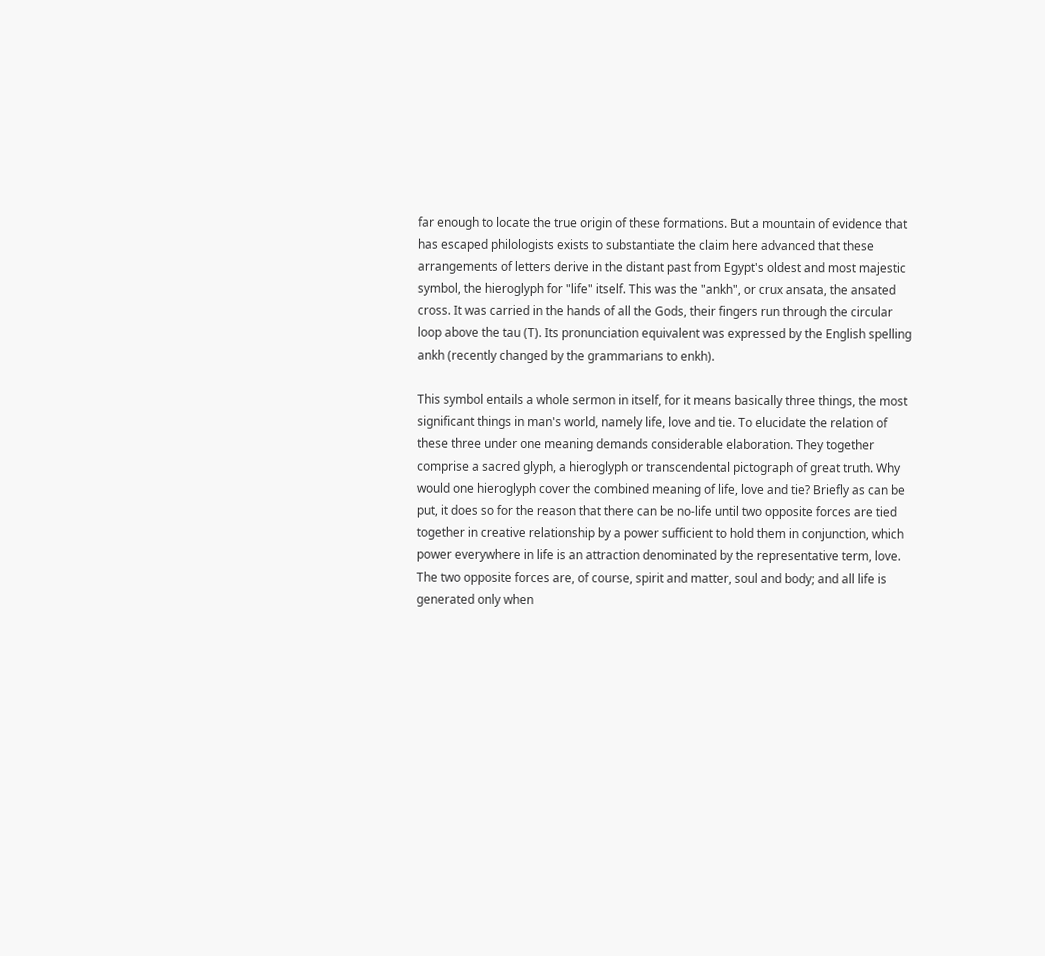far enough to locate the true origin of these formations. But a mountain of evidence that has escaped philologists exists to substantiate the claim here advanced that these arrangements of letters derive in the distant past from Egypt's oldest and most majestic symbol, the hieroglyph for "life" itself. This was the "ankh", or crux ansata, the ansated cross. It was carried in the hands of all the Gods, their fingers run through the circular loop above the tau (T). Its pronunciation equivalent was expressed by the English spelling ankh (recently changed by the grammarians to enkh).

This symbol entails a whole sermon in itself, for it means basically three things, the most significant things in man's world, namely life, love and tie. To elucidate the relation of these three under one meaning demands considerable elaboration. They together comprise a sacred glyph, a hieroglyph or transcendental pictograph of great truth. Why would one hieroglyph cover the combined meaning of life, love and tie? Briefly as can be put, it does so for the reason that there can be no-life until two opposite forces are tied together in creative relationship by a power sufficient to hold them in conjunction, which power everywhere in life is an attraction denominated by the representative term, love. The two opposite forces are, of course, spirit and matter, soul and body; and all life is generated only when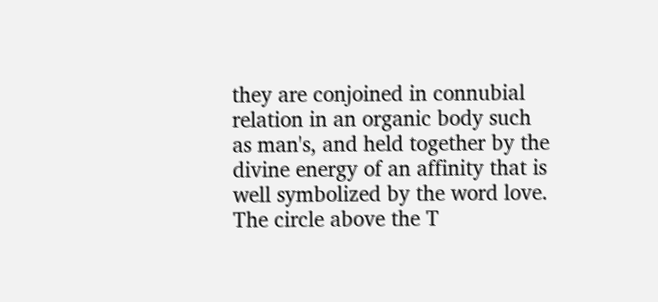they are conjoined in connubial relation in an organic body such as man's, and held together by the divine energy of an affinity that is well symbolized by the word love. The circle above the T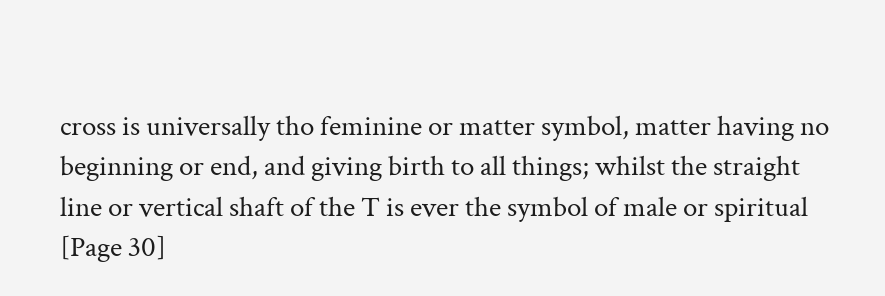cross is universally tho feminine or matter symbol, matter having no beginning or end, and giving birth to all things; whilst the straight line or vertical shaft of the T is ever the symbol of male or spiritual [Page 30]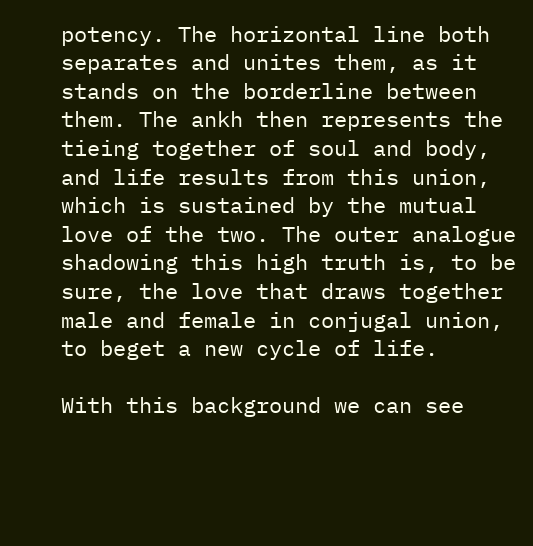potency. The horizontal line both separates and unites them, as it stands on the borderline between them. The ankh then represents the tieing together of soul and body, and life results from this union, which is sustained by the mutual love of the two. The outer analogue shadowing this high truth is, to be sure, the love that draws together male and female in conjugal union, to beget a new cycle of life.

With this background we can see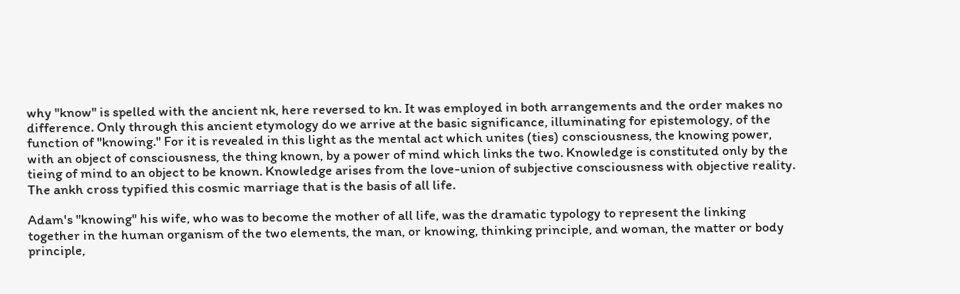why "know" is spelled with the ancient nk, here reversed to kn. It was employed in both arrangements and the order makes no difference. Only through this ancient etymology do we arrive at the basic significance, illuminating for epistemology, of the function of "knowing." For it is revealed in this light as the mental act which unites (ties) consciousness, the knowing power, with an object of consciousness, the thing known, by a power of mind which links the two. Knowledge is constituted only by the tieing of mind to an object to be known. Knowledge arises from the love-union of subjective consciousness with objective reality. The ankh cross typified this cosmic marriage that is the basis of all life.

Adam's "knowing" his wife, who was to become the mother of all life, was the dramatic typology to represent the linking together in the human organism of the two elements, the man, or knowing, thinking principle, and woman, the matter or body principle,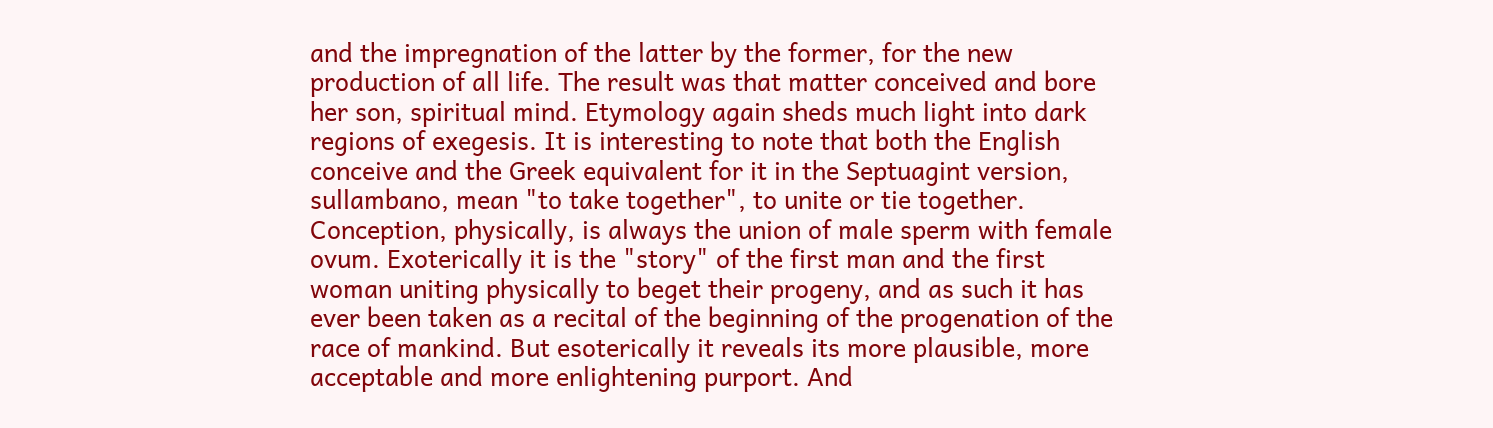and the impregnation of the latter by the former, for the new production of all life. The result was that matter conceived and bore her son, spiritual mind. Etymology again sheds much light into dark regions of exegesis. It is interesting to note that both the English conceive and the Greek equivalent for it in the Septuagint version, sullambano, mean "to take together", to unite or tie together. Conception, physically, is always the union of male sperm with female ovum. Exoterically it is the "story" of the first man and the first woman uniting physically to beget their progeny, and as such it has ever been taken as a recital of the beginning of the progenation of the race of mankind. But esoterically it reveals its more plausible, more acceptable and more enlightening purport. And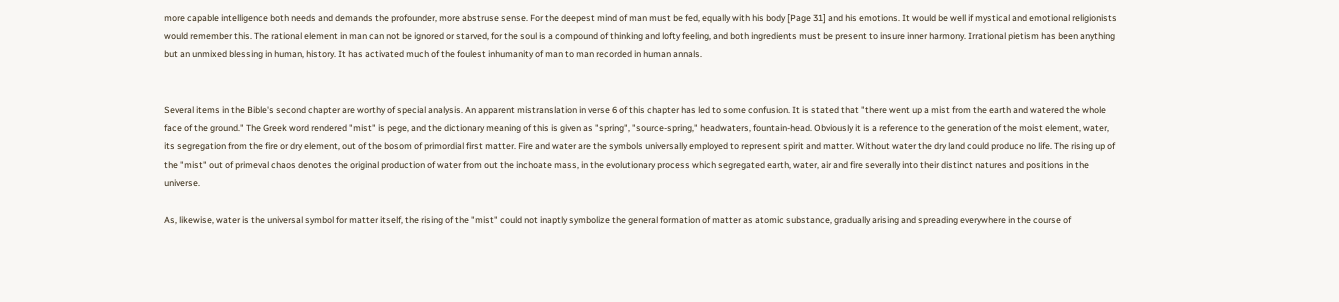more capable intelligence both needs and demands the profounder, more abstruse sense. For the deepest mind of man must be fed, equally with his body [Page 31] and his emotions. It would be well if mystical and emotional religionists would remember this. The rational element in man can not be ignored or starved, for the soul is a compound of thinking and lofty feeling, and both ingredients must be present to insure inner harmony. Irrational pietism has been anything but an unmixed blessing in human, history. It has activated much of the foulest inhumanity of man to man recorded in human annals.


Several items in the Bible's second chapter are worthy of special analysis. An apparent mistranslation in verse 6 of this chapter has led to some confusion. It is stated that "there went up a mist from the earth and watered the whole face of the ground." The Greek word rendered "mist" is pege, and the dictionary meaning of this is given as "spring", "source-spring," headwaters, fountain-head. Obviously it is a reference to the generation of the moist element, water, its segregation from the fire or dry element, out of the bosom of primordial first matter. Fire and water are the symbols universally employed to represent spirit and matter. Without water the dry land could produce no life. The rising up of the "mist" out of primeval chaos denotes the original production of water from out the inchoate mass, in the evolutionary process which segregated earth, water, air and fire severally into their distinct natures and positions in the universe.

As, likewise, water is the universal symbol for matter itself, the rising of the "mist" could not inaptly symbolize the general formation of matter as atomic substance, gradually arising and spreading everywhere in the course of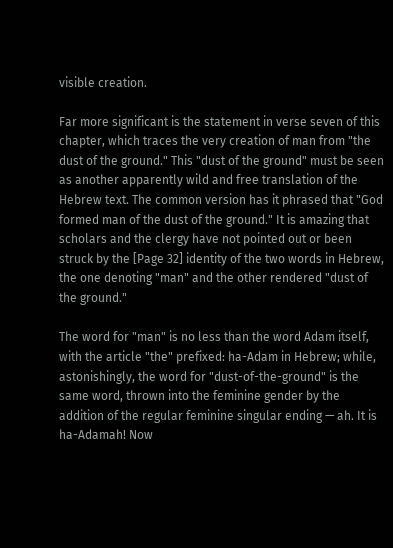visible creation.

Far more significant is the statement in verse seven of this chapter, which traces the very creation of man from "the dust of the ground." This "dust of the ground" must be seen as another apparently wild and free translation of the Hebrew text. The common version has it phrased that "God formed man of the dust of the ground." It is amazing that scholars and the clergy have not pointed out or been struck by the [Page 32] identity of the two words in Hebrew, the one denoting "man" and the other rendered "dust of the ground."

The word for "man" is no less than the word Adam itself, with the article "the" prefixed: ha-Adam in Hebrew; while, astonishingly, the word for "dust-of-the-ground" is the same word, thrown into the feminine gender by the addition of the regular feminine singular ending — ah. It is ha-Adamah! Now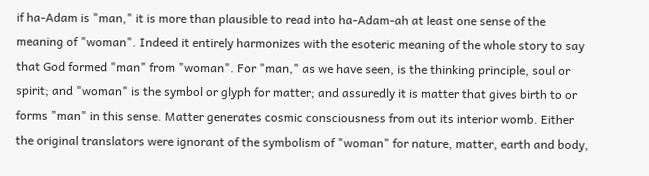if ha-Adam is "man," it is more than plausible to read into ha-Adam-ah at least one sense of the meaning of "woman". Indeed it entirely harmonizes with the esoteric meaning of the whole story to say that God formed "man" from "woman". For "man," as we have seen, is the thinking principle, soul or spirit; and "woman" is the symbol or glyph for matter; and assuredly it is matter that gives birth to or forms "man" in this sense. Matter generates cosmic consciousness from out its interior womb. Either the original translators were ignorant of the symbolism of "woman" for nature, matter, earth and body,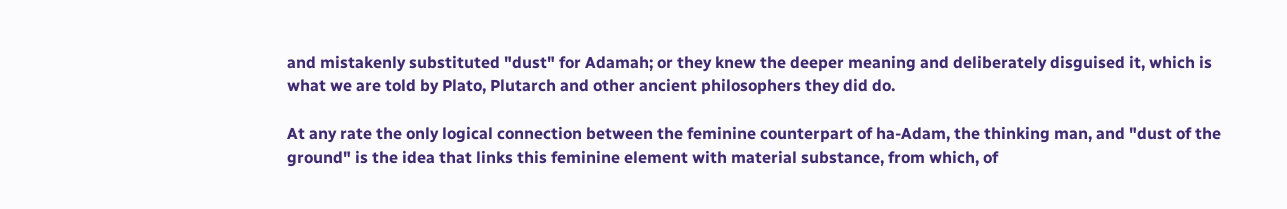and mistakenly substituted "dust" for Adamah; or they knew the deeper meaning and deliberately disguised it, which is what we are told by Plato, Plutarch and other ancient philosophers they did do.

At any rate the only logical connection between the feminine counterpart of ha-Adam, the thinking man, and "dust of the ground" is the idea that links this feminine element with material substance, from which, of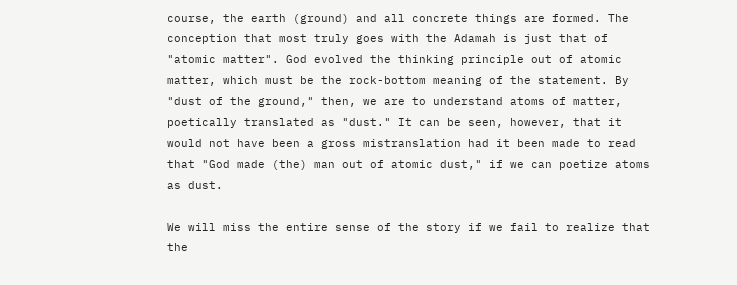course, the earth (ground) and all concrete things are formed. The conception that most truly goes with the Adamah is just that of "atomic matter". God evolved the thinking principle out of atomic matter, which must be the rock-bottom meaning of the statement. By "dust of the ground," then, we are to understand atoms of matter, poetically translated as "dust." It can be seen, however, that it would not have been a gross mistranslation had it been made to read that "God made (the) man out of atomic dust," if we can poetize atoms as dust.

We will miss the entire sense of the story if we fail to realize that the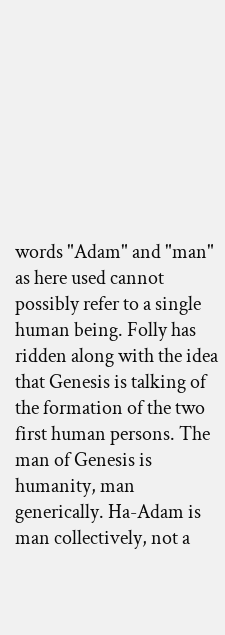words "Adam" and "man" as here used cannot possibly refer to a single human being. Folly has ridden along with the idea that Genesis is talking of the formation of the two first human persons. The man of Genesis is humanity, man generically. Ha-Adam is man collectively, not a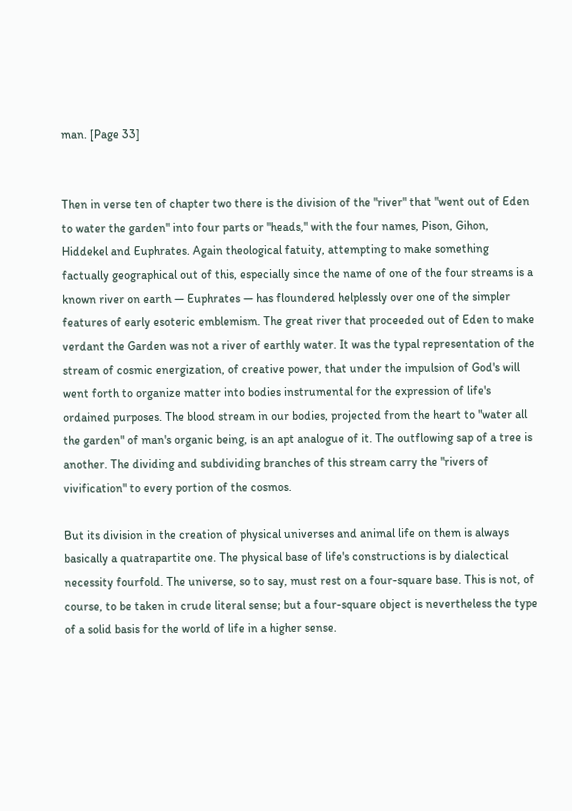man. [Page 33]


Then in verse ten of chapter two there is the division of the "river" that "went out of Eden to water the garden" into four parts or "heads," with the four names, Pison, Gihon, Hiddekel and Euphrates. Again theological fatuity, attempting to make something factually geographical out of this, especially since the name of one of the four streams is a known river on earth — Euphrates — has floundered helplessly over one of the simpler features of early esoteric emblemism. The great river that proceeded out of Eden to make verdant the Garden was not a river of earthly water. It was the typal representation of the stream of cosmic energization, of creative power, that under the impulsion of God's will went forth to organize matter into bodies instrumental for the expression of life's ordained purposes. The blood stream in our bodies, projected from the heart to "water all the garden" of man's organic being, is an apt analogue of it. The outflowing sap of a tree is another. The dividing and subdividing branches of this stream carry the "rivers of vivification" to every portion of the cosmos.

But its division in the creation of physical universes and animal life on them is always basically a quatrapartite one. The physical base of life's constructions is by dialectical necessity fourfold. The universe, so to say, must rest on a four-square base. This is not, of course, to be taken in crude literal sense; but a four-square object is nevertheless the type of a solid basis for the world of life in a higher sense.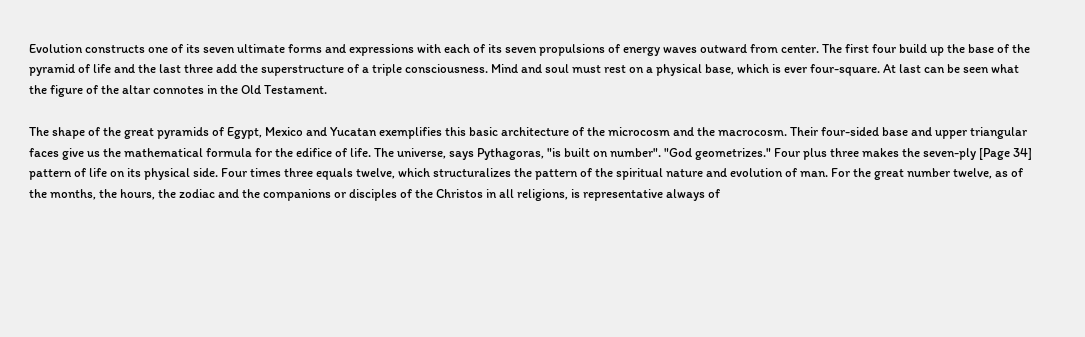Evolution constructs one of its seven ultimate forms and expressions with each of its seven propulsions of energy waves outward from center. The first four build up the base of the pyramid of life and the last three add the superstructure of a triple consciousness. Mind and soul must rest on a physical base, which is ever four-square. At last can be seen what the figure of the altar connotes in the Old Testament.

The shape of the great pyramids of Egypt, Mexico and Yucatan exemplifies this basic architecture of the microcosm and the macrocosm. Their four-sided base and upper triangular faces give us the mathematical formula for the edifice of life. The universe, says Pythagoras, "is built on number". "God geometrizes." Four plus three makes the seven-ply [Page 34] pattern of life on its physical side. Four times three equals twelve, which structuralizes the pattern of the spiritual nature and evolution of man. For the great number twelve, as of the months, the hours, the zodiac and the companions or disciples of the Christos in all religions, is representative always of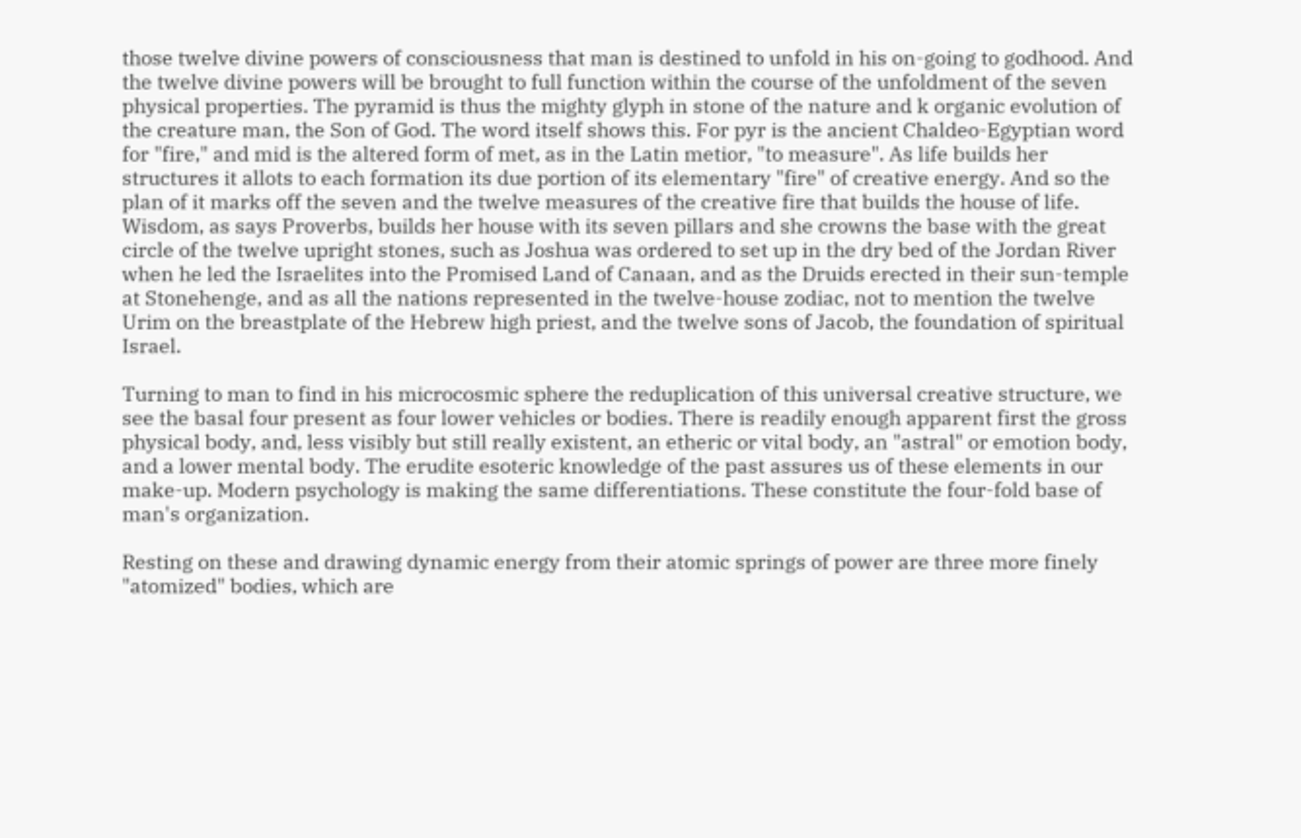those twelve divine powers of consciousness that man is destined to unfold in his on-going to godhood. And the twelve divine powers will be brought to full function within the course of the unfoldment of the seven physical properties. The pyramid is thus the mighty glyph in stone of the nature and k organic evolution of the creature man, the Son of God. The word itself shows this. For pyr is the ancient Chaldeo-Egyptian word for "fire," and mid is the altered form of met, as in the Latin metior, "to measure". As life builds her structures it allots to each formation its due portion of its elementary "fire" of creative energy. And so the plan of it marks off the seven and the twelve measures of the creative fire that builds the house of life. Wisdom, as says Proverbs, builds her house with its seven pillars and she crowns the base with the great circle of the twelve upright stones, such as Joshua was ordered to set up in the dry bed of the Jordan River when he led the Israelites into the Promised Land of Canaan, and as the Druids erected in their sun-temple at Stonehenge, and as all the nations represented in the twelve-house zodiac, not to mention the twelve Urim on the breastplate of the Hebrew high priest, and the twelve sons of Jacob, the foundation of spiritual Israel.

Turning to man to find in his microcosmic sphere the reduplication of this universal creative structure, we see the basal four present as four lower vehicles or bodies. There is readily enough apparent first the gross physical body, and, less visibly but still really existent, an etheric or vital body, an "astral" or emotion body, and a lower mental body. The erudite esoteric knowledge of the past assures us of these elements in our make-up. Modern psychology is making the same differentiations. These constitute the four-fold base of man's organization.

Resting on these and drawing dynamic energy from their atomic springs of power are three more finely "atomized" bodies, which are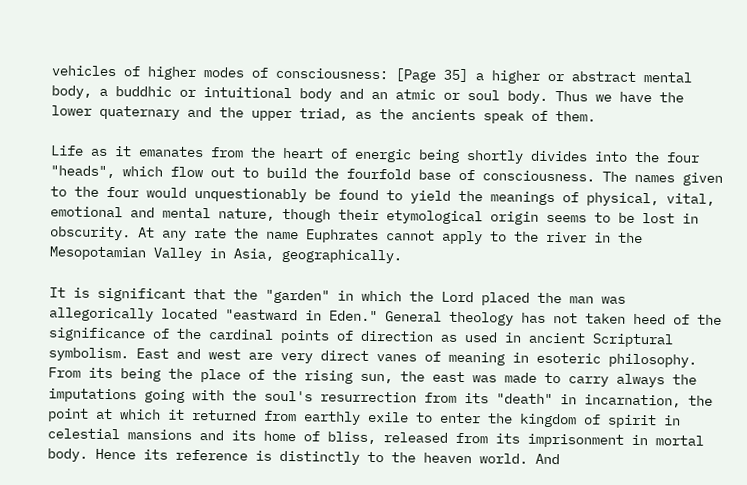vehicles of higher modes of consciousness: [Page 35] a higher or abstract mental body, a buddhic or intuitional body and an atmic or soul body. Thus we have the lower quaternary and the upper triad, as the ancients speak of them.

Life as it emanates from the heart of energic being shortly divides into the four "heads", which flow out to build the fourfold base of consciousness. The names given to the four would unquestionably be found to yield the meanings of physical, vital, emotional and mental nature, though their etymological origin seems to be lost in obscurity. At any rate the name Euphrates cannot apply to the river in the Mesopotamian Valley in Asia, geographically.

It is significant that the "garden" in which the Lord placed the man was allegorically located "eastward in Eden." General theology has not taken heed of the significance of the cardinal points of direction as used in ancient Scriptural symbolism. East and west are very direct vanes of meaning in esoteric philosophy. From its being the place of the rising sun, the east was made to carry always the imputations going with the soul's resurrection from its "death" in incarnation, the point at which it returned from earthly exile to enter the kingdom of spirit in celestial mansions and its home of bliss, released from its imprisonment in mortal body. Hence its reference is distinctly to the heaven world. And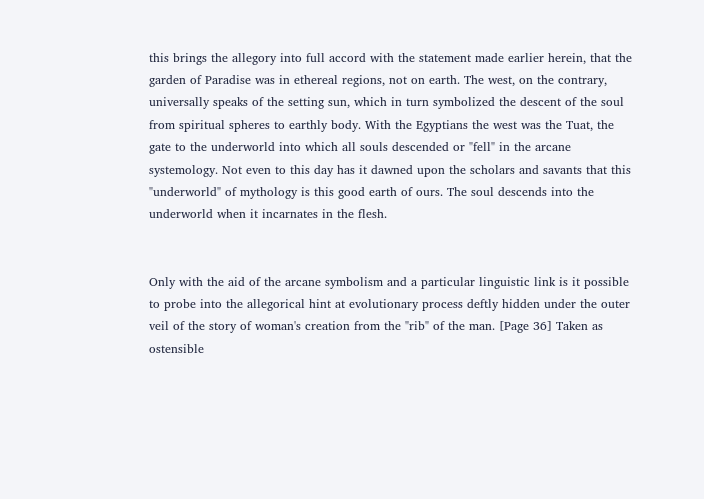this brings the allegory into full accord with the statement made earlier herein, that the garden of Paradise was in ethereal regions, not on earth. The west, on the contrary, universally speaks of the setting sun, which in turn symbolized the descent of the soul from spiritual spheres to earthly body. With the Egyptians the west was the Tuat, the gate to the underworld into which all souls descended or "fell" in the arcane systemology. Not even to this day has it dawned upon the scholars and savants that this "underworld" of mythology is this good earth of ours. The soul descends into the underworld when it incarnates in the flesh.


Only with the aid of the arcane symbolism and a particular linguistic link is it possible to probe into the allegorical hint at evolutionary process deftly hidden under the outer veil of the story of woman's creation from the "rib" of the man. [Page 36] Taken as ostensible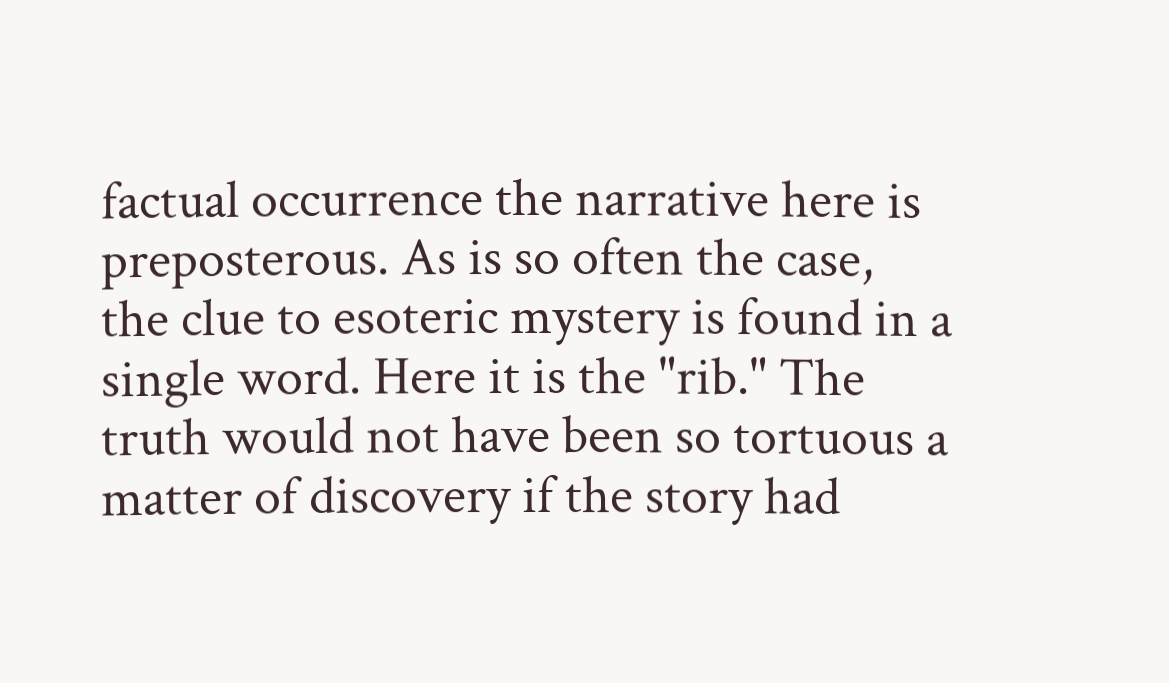factual occurrence the narrative here is preposterous. As is so often the case, the clue to esoteric mystery is found in a single word. Here it is the "rib." The truth would not have been so tortuous a matter of discovery if the story had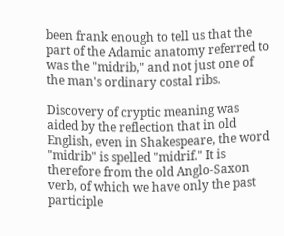been frank enough to tell us that the part of the Adamic anatomy referred to was the "midrib," and not just one of the man's ordinary costal ribs.

Discovery of cryptic meaning was aided by the reflection that in old English, even in Shakespeare, the word "midrib" is spelled "midrif." It is therefore from the old Anglo-Saxon verb, of which we have only the past participle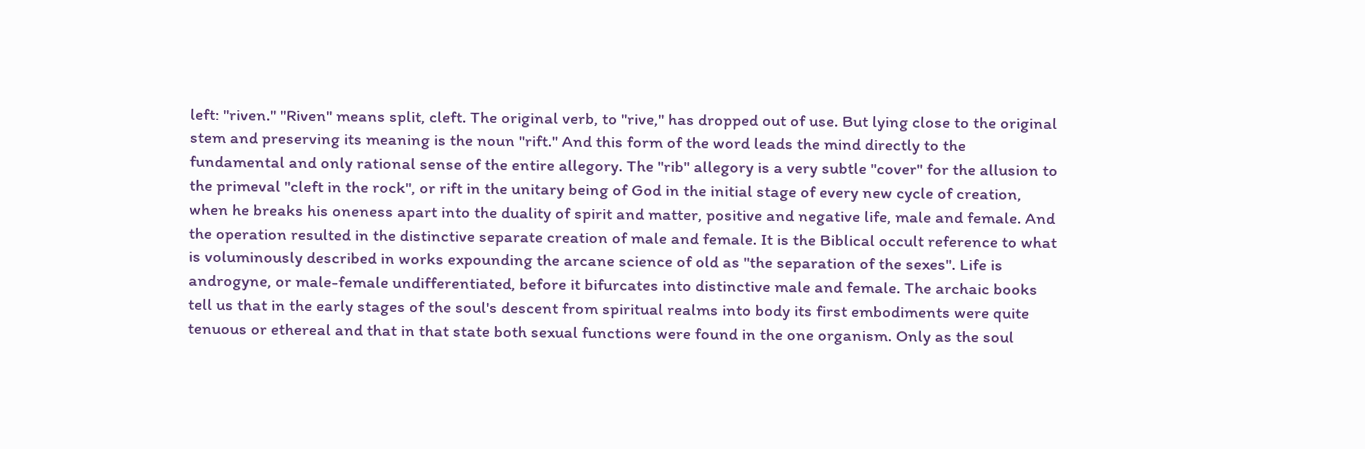left: "riven." "Riven" means split, cleft. The original verb, to "rive," has dropped out of use. But lying close to the original stem and preserving its meaning is the noun "rift." And this form of the word leads the mind directly to the fundamental and only rational sense of the entire allegory. The "rib" allegory is a very subtle "cover" for the allusion to the primeval "cleft in the rock", or rift in the unitary being of God in the initial stage of every new cycle of creation, when he breaks his oneness apart into the duality of spirit and matter, positive and negative life, male and female. And the operation resulted in the distinctive separate creation of male and female. It is the Biblical occult reference to what is voluminously described in works expounding the arcane science of old as "the separation of the sexes". Life is androgyne, or male-female undifferentiated, before it bifurcates into distinctive male and female. The archaic books tell us that in the early stages of the soul's descent from spiritual realms into body its first embodiments were quite tenuous or ethereal and that in that state both sexual functions were found in the one organism. Only as the soul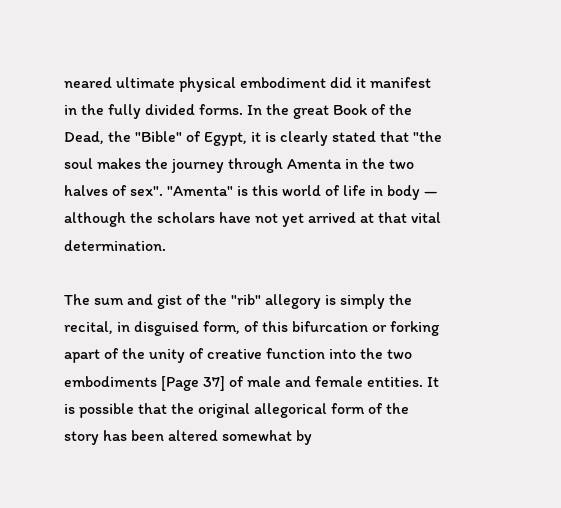neared ultimate physical embodiment did it manifest in the fully divided forms. In the great Book of the Dead, the "Bible" of Egypt, it is clearly stated that "the soul makes the journey through Amenta in the two halves of sex". "Amenta" is this world of life in body — although the scholars have not yet arrived at that vital determination.

The sum and gist of the "rib" allegory is simply the recital, in disguised form, of this bifurcation or forking apart of the unity of creative function into the two embodiments [Page 37] of male and female entities. It is possible that the original allegorical form of the story has been altered somewhat by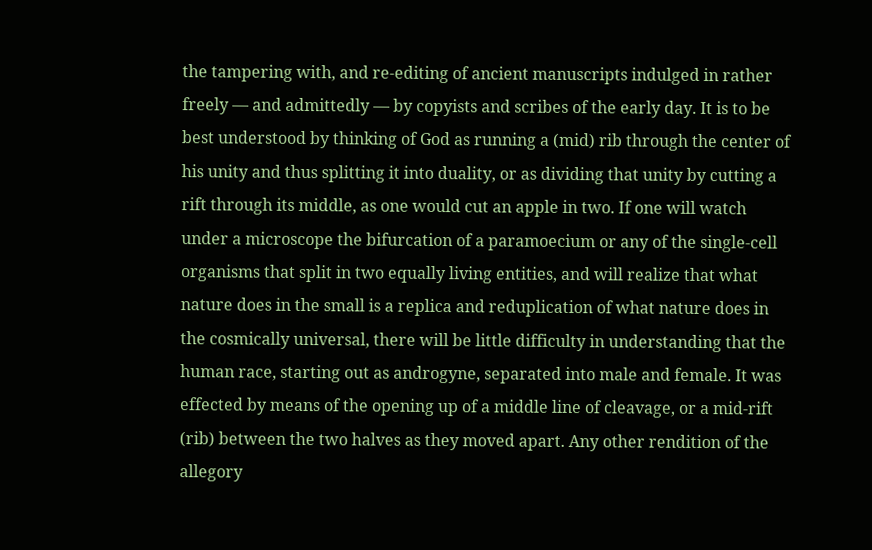the tampering with, and re-editing of ancient manuscripts indulged in rather freely — and admittedly — by copyists and scribes of the early day. It is to be best understood by thinking of God as running a (mid) rib through the center of his unity and thus splitting it into duality, or as dividing that unity by cutting a rift through its middle, as one would cut an apple in two. If one will watch under a microscope the bifurcation of a paramoecium or any of the single-cell organisms that split in two equally living entities, and will realize that what nature does in the small is a replica and reduplication of what nature does in the cosmically universal, there will be little difficulty in understanding that the human race, starting out as androgyne, separated into male and female. It was effected by means of the opening up of a middle line of cleavage, or a mid-rift (rib) between the two halves as they moved apart. Any other rendition of the allegory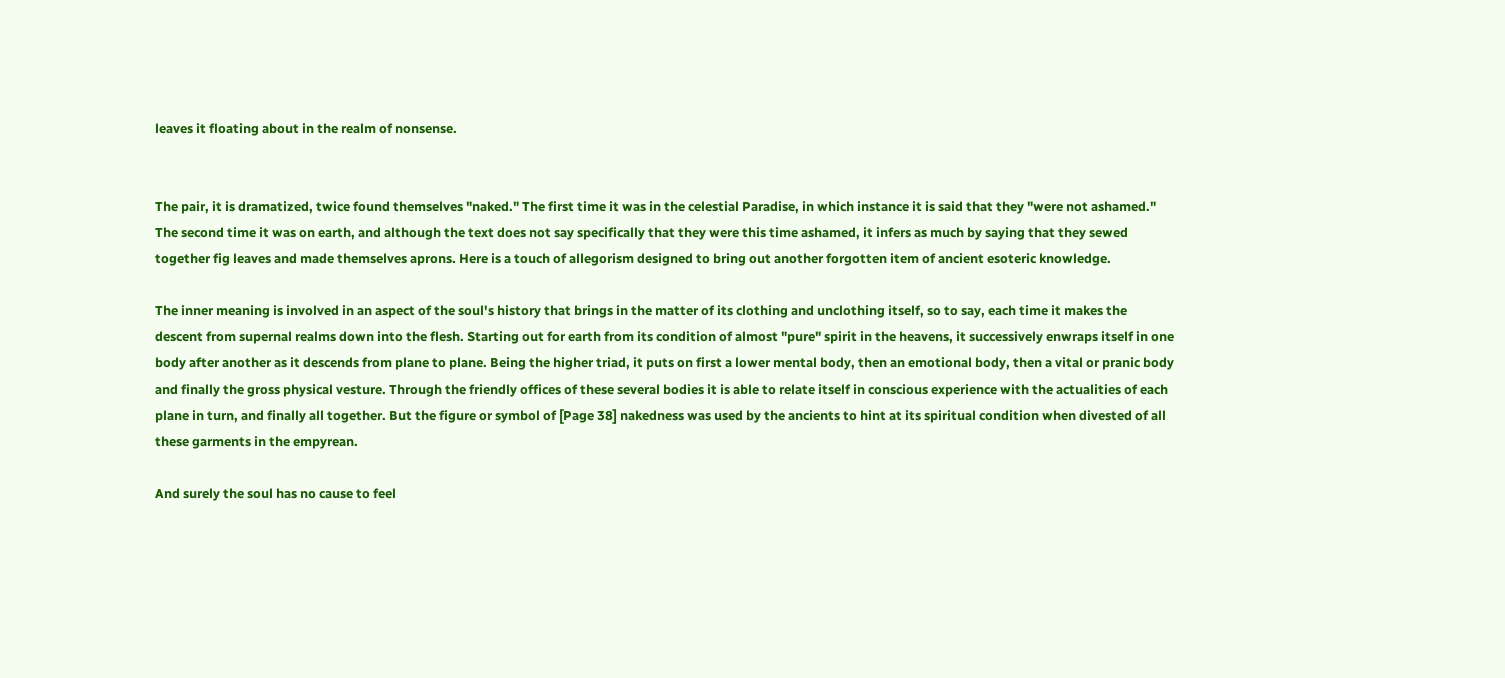leaves it floating about in the realm of nonsense.


The pair, it is dramatized, twice found themselves "naked." The first time it was in the celestial Paradise, in which instance it is said that they "were not ashamed." The second time it was on earth, and although the text does not say specifically that they were this time ashamed, it infers as much by saying that they sewed together fig leaves and made themselves aprons. Here is a touch of allegorism designed to bring out another forgotten item of ancient esoteric knowledge.

The inner meaning is involved in an aspect of the soul's history that brings in the matter of its clothing and unclothing itself, so to say, each time it makes the descent from supernal realms down into the flesh. Starting out for earth from its condition of almost "pure" spirit in the heavens, it successively enwraps itself in one body after another as it descends from plane to plane. Being the higher triad, it puts on first a lower mental body, then an emotional body, then a vital or pranic body and finally the gross physical vesture. Through the friendly offices of these several bodies it is able to relate itself in conscious experience with the actualities of each plane in turn, and finally all together. But the figure or symbol of [Page 38] nakedness was used by the ancients to hint at its spiritual condition when divested of all these garments in the empyrean.

And surely the soul has no cause to feel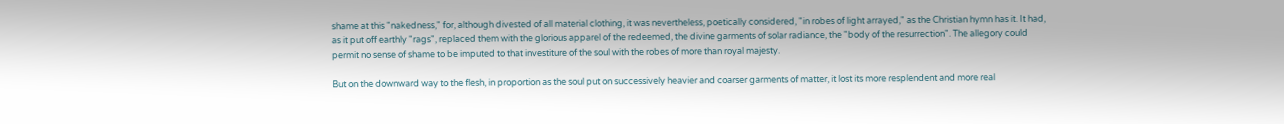shame at this "nakedness," for, although divested of all material clothing, it was nevertheless, poetically considered, "in robes of light arrayed," as the Christian hymn has it. It had, as it put off earthly "rags", replaced them with the glorious apparel of the redeemed, the divine garments of solar radiance, the "body of the resurrection". The allegory could permit no sense of shame to be imputed to that investiture of the soul with the robes of more than royal majesty.

But on the downward way to the flesh, in proportion as the soul put on successively heavier and coarser garments of matter, it lost its more resplendent and more real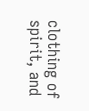clothing of spirit, and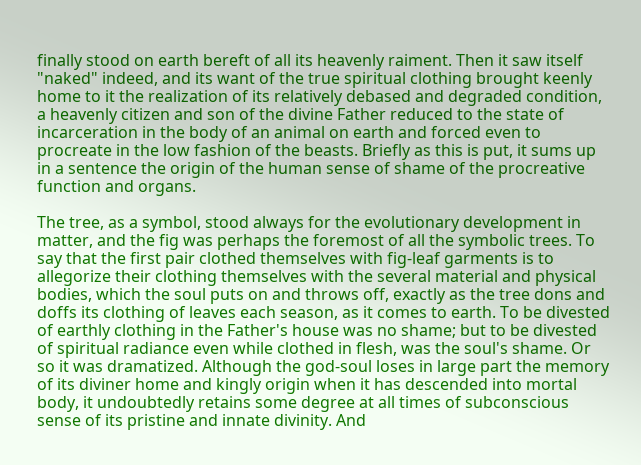finally stood on earth bereft of all its heavenly raiment. Then it saw itself "naked" indeed, and its want of the true spiritual clothing brought keenly home to it the realization of its relatively debased and degraded condition, a heavenly citizen and son of the divine Father reduced to the state of incarceration in the body of an animal on earth and forced even to procreate in the low fashion of the beasts. Briefly as this is put, it sums up in a sentence the origin of the human sense of shame of the procreative function and organs.

The tree, as a symbol, stood always for the evolutionary development in matter, and the fig was perhaps the foremost of all the symbolic trees. To say that the first pair clothed themselves with fig-leaf garments is to allegorize their clothing themselves with the several material and physical bodies, which the soul puts on and throws off, exactly as the tree dons and doffs its clothing of leaves each season, as it comes to earth. To be divested of earthly clothing in the Father's house was no shame; but to be divested of spiritual radiance even while clothed in flesh, was the soul's shame. Or so it was dramatized. Although the god-soul loses in large part the memory of its diviner home and kingly origin when it has descended into mortal body, it undoubtedly retains some degree at all times of subconscious sense of its pristine and innate divinity. And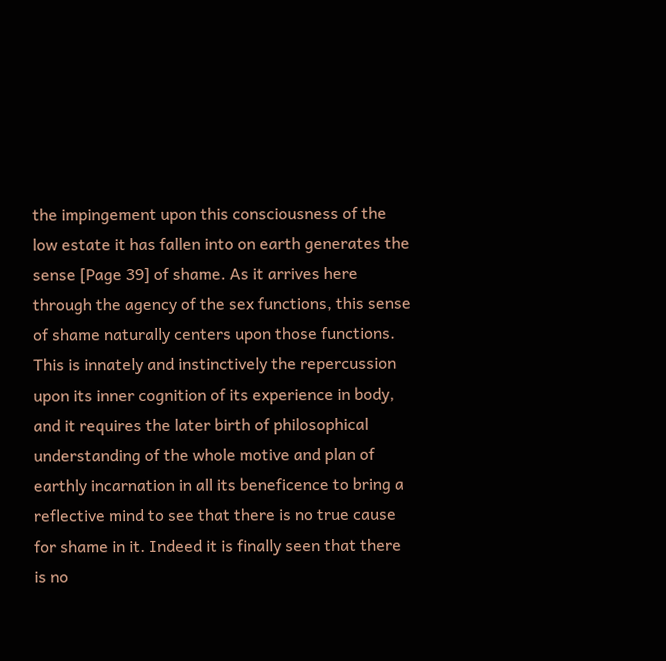the impingement upon this consciousness of the low estate it has fallen into on earth generates the sense [Page 39] of shame. As it arrives here through the agency of the sex functions, this sense of shame naturally centers upon those functions. This is innately and instinctively the repercussion upon its inner cognition of its experience in body, and it requires the later birth of philosophical understanding of the whole motive and plan of earthly incarnation in all its beneficence to bring a reflective mind to see that there is no true cause for shame in it. Indeed it is finally seen that there is no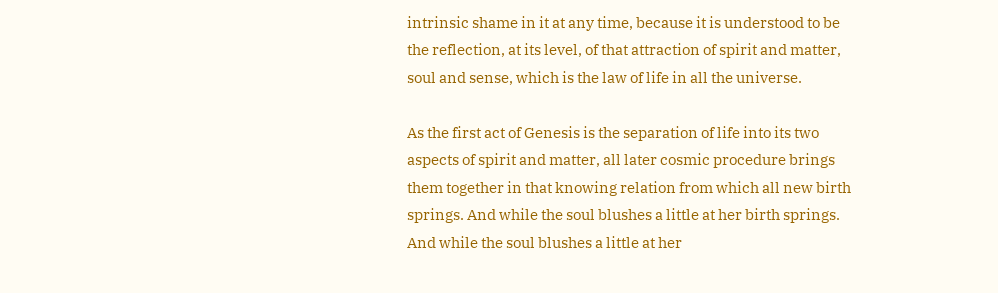intrinsic shame in it at any time, because it is understood to be the reflection, at its level, of that attraction of spirit and matter, soul and sense, which is the law of life in all the universe.

As the first act of Genesis is the separation of life into its two aspects of spirit and matter, all later cosmic procedure brings them together in that knowing relation from which all new birth springs. And while the soul blushes a little at her birth springs. And while the soul blushes a little at her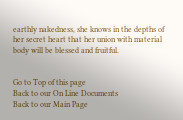earthly nakedness, she knows in the depths of her secret heart that her union with material body will be blessed and fruitful.


Go to Top of this page
Back to our On Line Documents
Back to our Main Page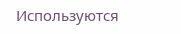Используются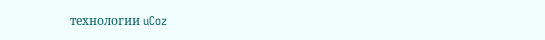технологии uCoz